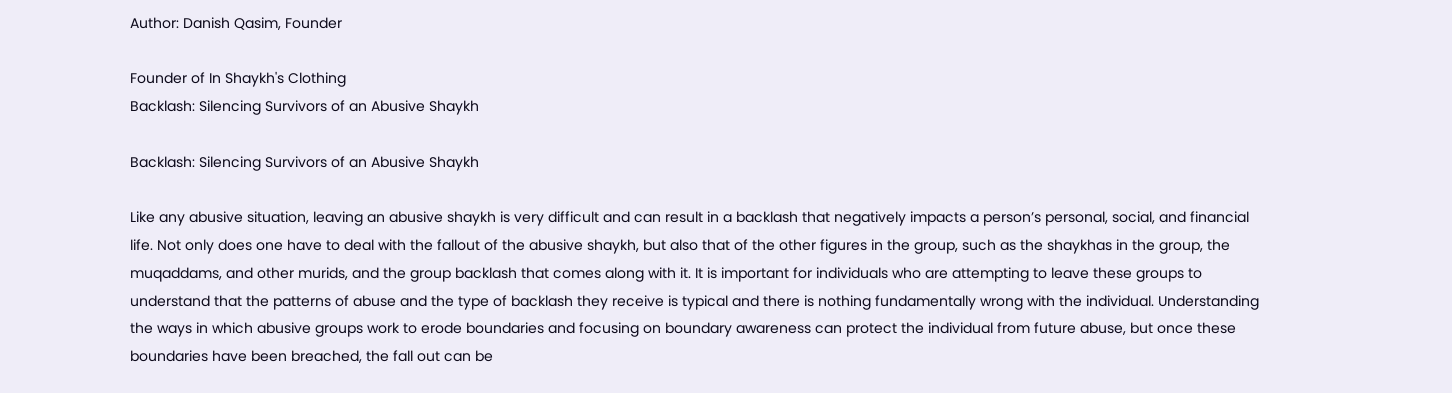Author: Danish Qasim, Founder

Founder of In Shaykh's Clothing
Backlash: Silencing Survivors of an Abusive Shaykh

Backlash: Silencing Survivors of an Abusive Shaykh

Like any abusive situation, leaving an abusive shaykh is very difficult and can result in a backlash that negatively impacts a person’s personal, social, and financial life. Not only does one have to deal with the fallout of the abusive shaykh, but also that of the other figures in the group, such as the shaykhas in the group, the muqaddams, and other murids, and the group backlash that comes along with it. It is important for individuals who are attempting to leave these groups to understand that the patterns of abuse and the type of backlash they receive is typical and there is nothing fundamentally wrong with the individual. Understanding the ways in which abusive groups work to erode boundaries and focusing on boundary awareness can protect the individual from future abuse, but once these boundaries have been breached, the fall out can be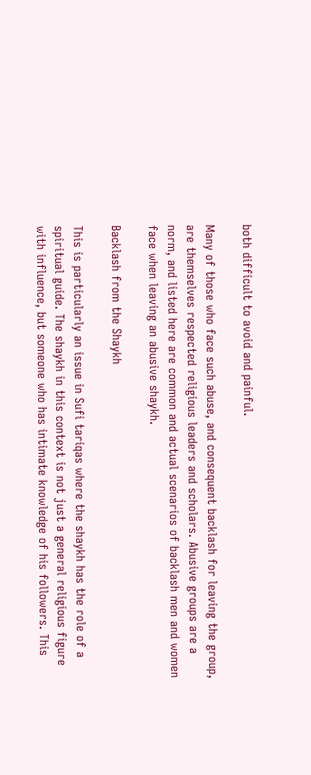both difficult to avoid and painful.

Many of those who face such abuse, and consequent backlash for leaving the group, are themselves respected religious leaders and scholars. Abusive groups are a norm, and listed here are common and actual scenarios of backlash men and women face when leaving an abusive shaykh.

Backlash from the Shaykh

This is particularly an issue in Sufi tariqas where the shaykh has the role of a spiritual guide. The shaykh in this context is not just a general religious figure with influence, but someone who has intimate knowledge of his followers. This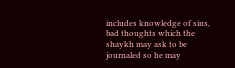includes knowledge of sins, bad thoughts which the shaykh may ask to be journaled so he may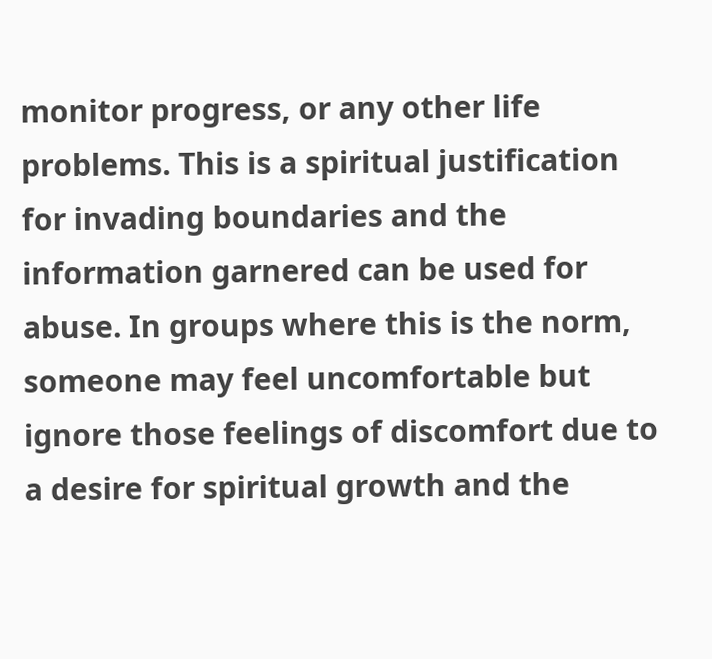monitor progress, or any other life problems. This is a spiritual justification for invading boundaries and the information garnered can be used for abuse. In groups where this is the norm, someone may feel uncomfortable but ignore those feelings of discomfort due to a desire for spiritual growth and the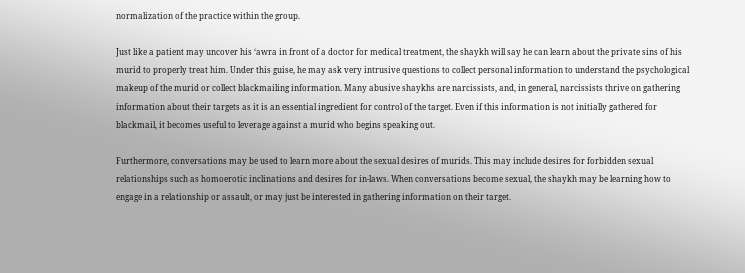normalization of the practice within the group.

Just like a patient may uncover his ‘awra in front of a doctor for medical treatment, the shaykh will say he can learn about the private sins of his murid to properly treat him. Under this guise, he may ask very intrusive questions to collect personal information to understand the psychological makeup of the murid or collect blackmailing information. Many abusive shaykhs are narcissists, and, in general, narcissists thrive on gathering information about their targets as it is an essential ingredient for control of the target. Even if this information is not initially gathered for blackmail, it becomes useful to leverage against a murid who begins speaking out.

Furthermore, conversations may be used to learn more about the sexual desires of murids. This may include desires for forbidden sexual relationships such as homoerotic inclinations and desires for in-laws. When conversations become sexual, the shaykh may be learning how to engage in a relationship or assault, or may just be interested in gathering information on their target.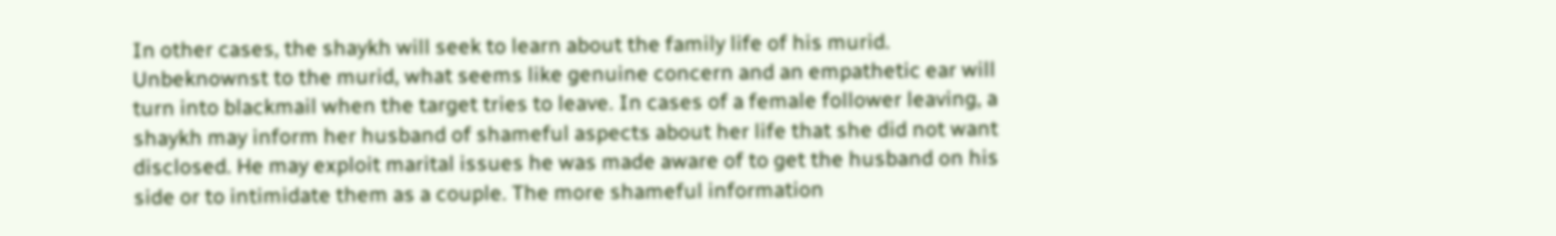In other cases, the shaykh will seek to learn about the family life of his murid. Unbeknownst to the murid, what seems like genuine concern and an empathetic ear will turn into blackmail when the target tries to leave. In cases of a female follower leaving, a shaykh may inform her husband of shameful aspects about her life that she did not want disclosed. He may exploit marital issues he was made aware of to get the husband on his side or to intimidate them as a couple. The more shameful information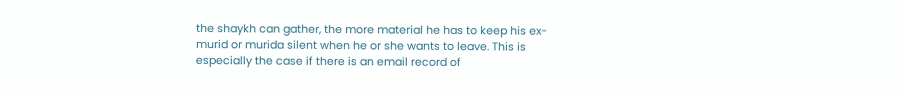the shaykh can gather, the more material he has to keep his ex-murid or murida silent when he or she wants to leave. This is especially the case if there is an email record of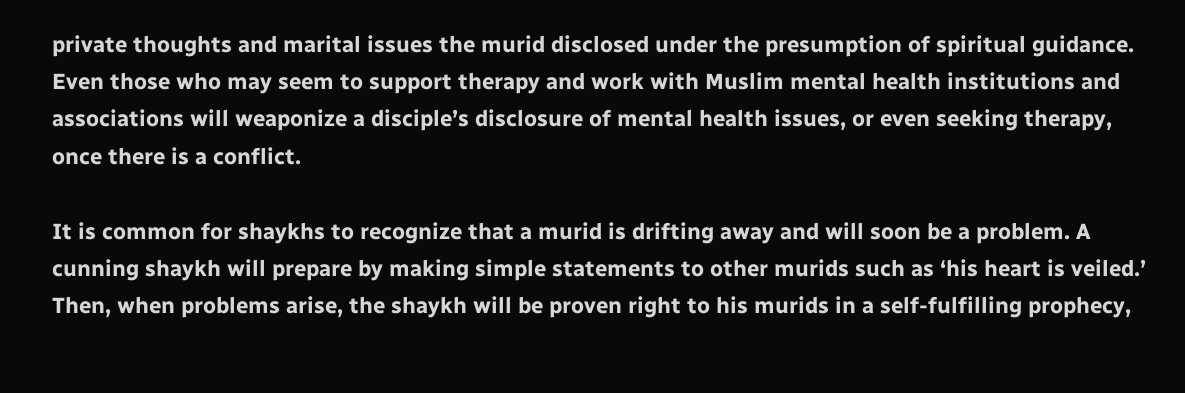private thoughts and marital issues the murid disclosed under the presumption of spiritual guidance. Even those who may seem to support therapy and work with Muslim mental health institutions and associations will weaponize a disciple’s disclosure of mental health issues, or even seeking therapy, once there is a conflict.

It is common for shaykhs to recognize that a murid is drifting away and will soon be a problem. A cunning shaykh will prepare by making simple statements to other murids such as ‘his heart is veiled.’ Then, when problems arise, the shaykh will be proven right to his murids in a self-fulfilling prophecy,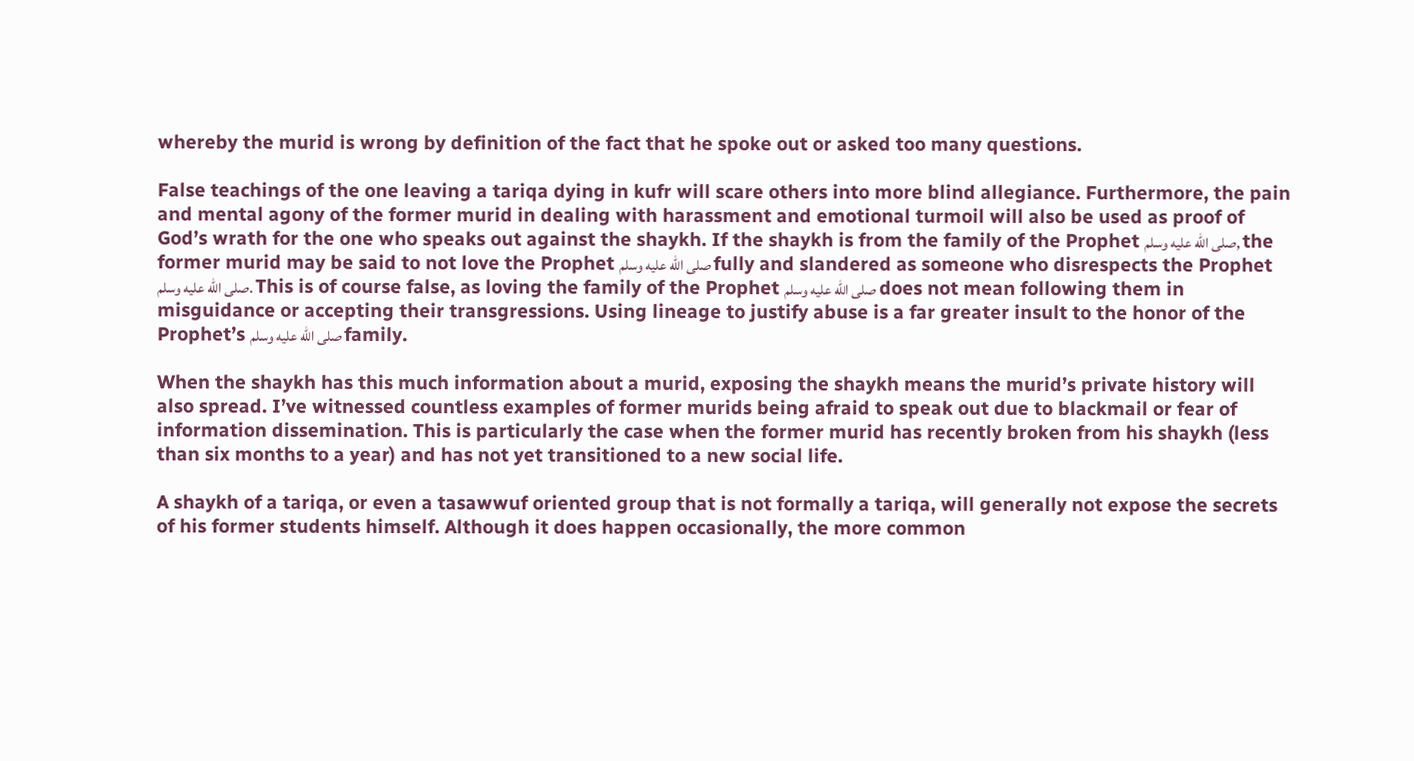whereby the murid is wrong by definition of the fact that he spoke out or asked too many questions.

False teachings of the one leaving a tariqa dying in kufr will scare others into more blind allegiance. Furthermore, the pain and mental agony of the former murid in dealing with harassment and emotional turmoil will also be used as proof of God’s wrath for the one who speaks out against the shaykh. If the shaykh is from the family of the Prophet صلى الله عليه وسلم, the former murid may be said to not love the Prophet صلى الله عليه وسلم fully and slandered as someone who disrespects the Prophet صلى الله عليه وسلم. This is of course false, as loving the family of the Prophet صلى الله عليه وسلم does not mean following them in misguidance or accepting their transgressions. Using lineage to justify abuse is a far greater insult to the honor of the Prophet’s صلى الله عليه وسلم family.

When the shaykh has this much information about a murid, exposing the shaykh means the murid’s private history will also spread. I’ve witnessed countless examples of former murids being afraid to speak out due to blackmail or fear of information dissemination. This is particularly the case when the former murid has recently broken from his shaykh (less than six months to a year) and has not yet transitioned to a new social life.

A shaykh of a tariqa, or even a tasawwuf oriented group that is not formally a tariqa, will generally not expose the secrets of his former students himself. Although it does happen occasionally, the more common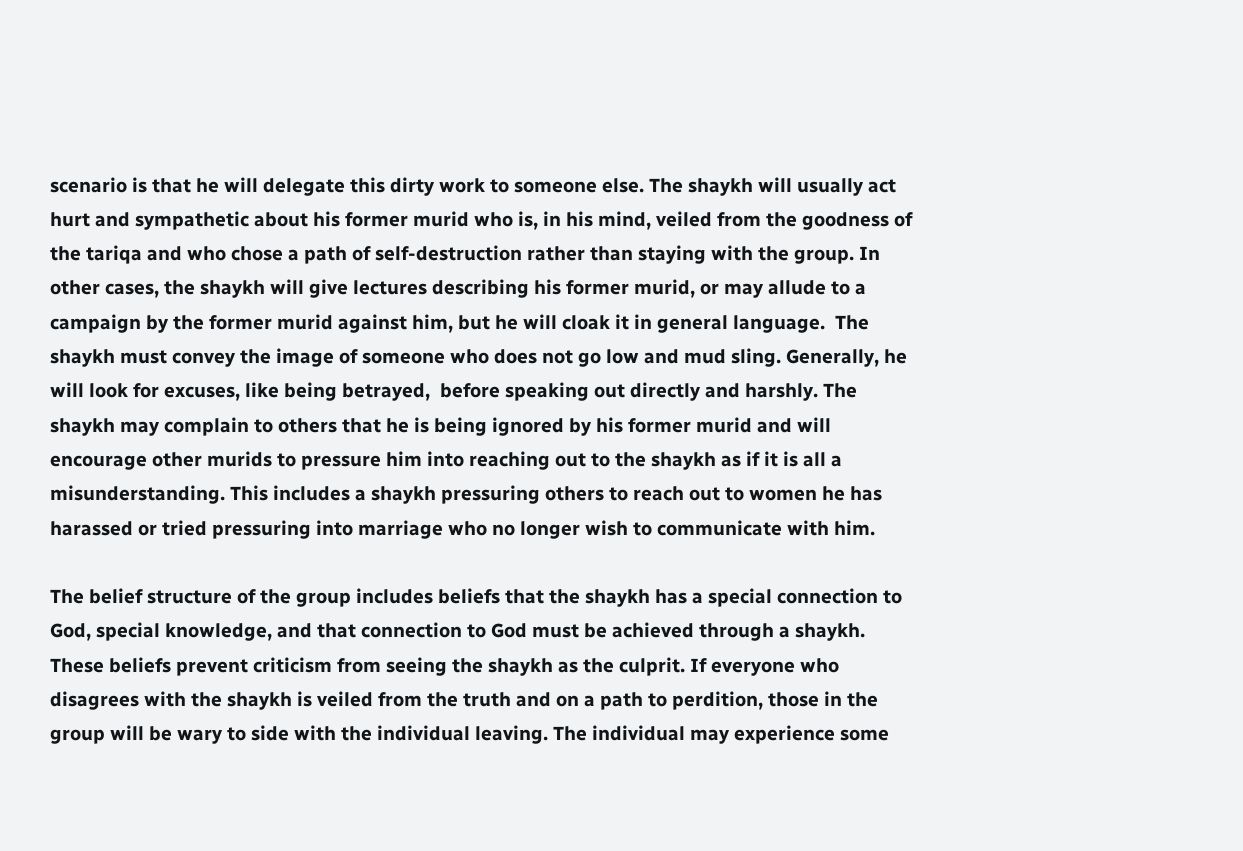scenario is that he will delegate this dirty work to someone else. The shaykh will usually act hurt and sympathetic about his former murid who is, in his mind, veiled from the goodness of the tariqa and who chose a path of self-destruction rather than staying with the group. In other cases, the shaykh will give lectures describing his former murid, or may allude to a campaign by the former murid against him, but he will cloak it in general language.  The shaykh must convey the image of someone who does not go low and mud sling. Generally, he will look for excuses, like being betrayed,  before speaking out directly and harshly. The shaykh may complain to others that he is being ignored by his former murid and will encourage other murids to pressure him into reaching out to the shaykh as if it is all a misunderstanding. This includes a shaykh pressuring others to reach out to women he has harassed or tried pressuring into marriage who no longer wish to communicate with him.

The belief structure of the group includes beliefs that the shaykh has a special connection to God, special knowledge, and that connection to God must be achieved through a shaykh. These beliefs prevent criticism from seeing the shaykh as the culprit. If everyone who disagrees with the shaykh is veiled from the truth and on a path to perdition, those in the group will be wary to side with the individual leaving. The individual may experience some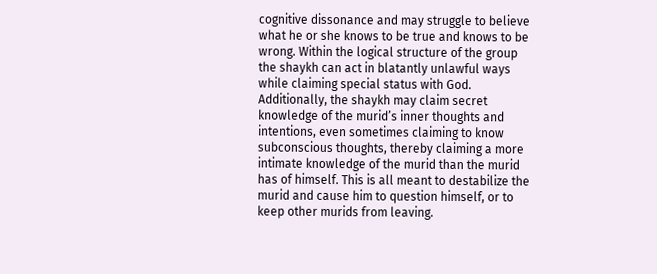cognitive dissonance and may struggle to believe what he or she knows to be true and knows to be wrong. Within the logical structure of the group the shaykh can act in blatantly unlawful ways while claiming special status with God. Additionally, the shaykh may claim secret knowledge of the murid’s inner thoughts and intentions, even sometimes claiming to know subconscious thoughts, thereby claiming a more intimate knowledge of the murid than the murid has of himself. This is all meant to destabilize the murid and cause him to question himself, or to keep other murids from leaving.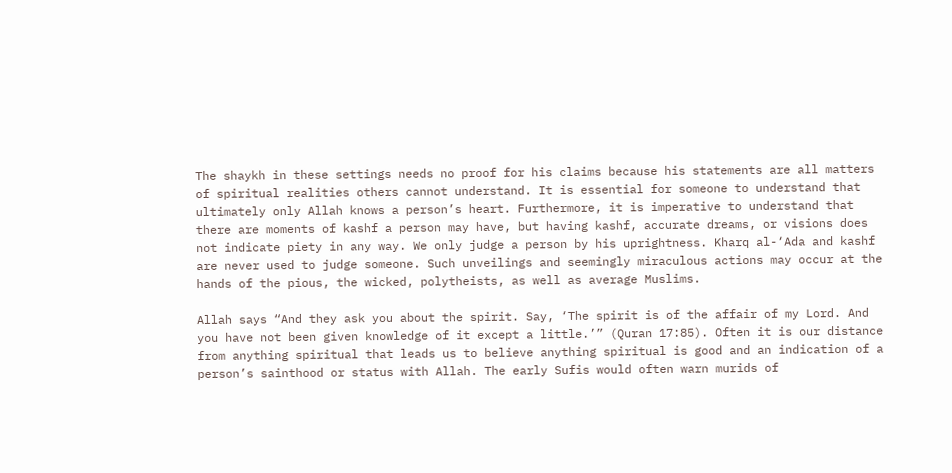The shaykh in these settings needs no proof for his claims because his statements are all matters of spiritual realities others cannot understand. It is essential for someone to understand that ultimately only Allah knows a person’s heart. Furthermore, it is imperative to understand that there are moments of kashf a person may have, but having kashf, accurate dreams, or visions does not indicate piety in any way. We only judge a person by his uprightness. Kharq al-‘Ada and kashf are never used to judge someone. Such unveilings and seemingly miraculous actions may occur at the hands of the pious, the wicked, polytheists, as well as average Muslims.

Allah says “And they ask you about the spirit. Say, ‘The spirit is of the affair of my Lord. And you have not been given knowledge of it except a little.’” (Quran 17:85). Often it is our distance from anything spiritual that leads us to believe anything spiritual is good and an indication of a person’s sainthood or status with Allah. The early Sufis would often warn murids of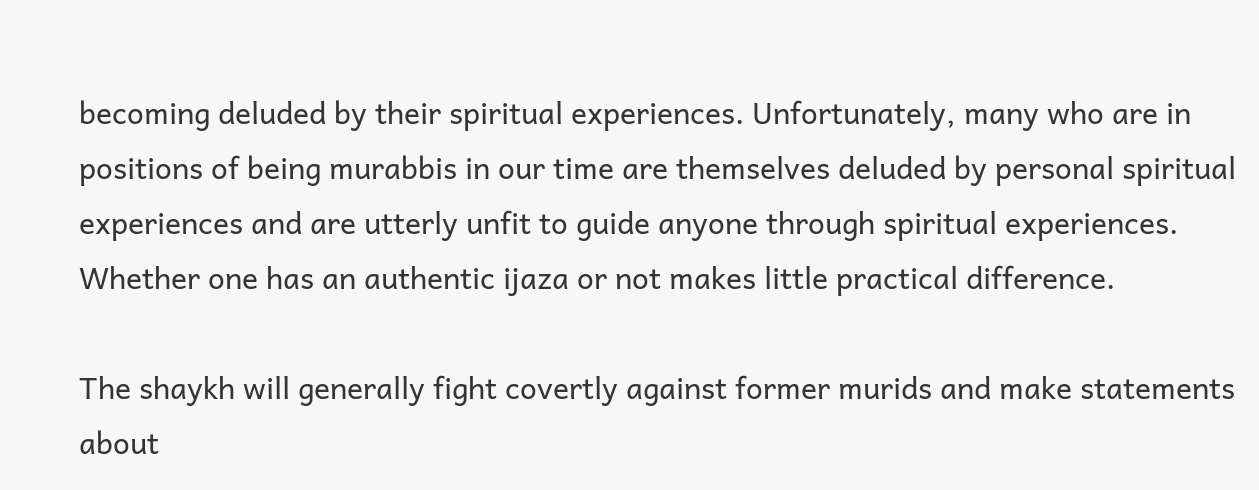becoming deluded by their spiritual experiences. Unfortunately, many who are in positions of being murabbis in our time are themselves deluded by personal spiritual experiences and are utterly unfit to guide anyone through spiritual experiences. Whether one has an authentic ijaza or not makes little practical difference.

The shaykh will generally fight covertly against former murids and make statements about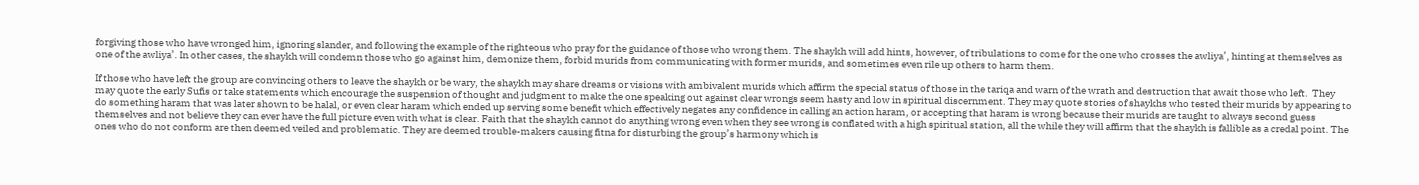forgiving those who have wronged him, ignoring slander, and following the example of the righteous who pray for the guidance of those who wrong them. The shaykh will add hints, however, of tribulations to come for the one who crosses the awliya’, hinting at themselves as one of the awliya’. In other cases, the shaykh will condemn those who go against him, demonize them, forbid murids from communicating with former murids, and sometimes even rile up others to harm them.

If those who have left the group are convincing others to leave the shaykh or be wary, the shaykh may share dreams or visions with ambivalent murids which affirm the special status of those in the tariqa and warn of the wrath and destruction that await those who left.  They may quote the early Sufis or take statements which encourage the suspension of thought and judgment to make the one speaking out against clear wrongs seem hasty and low in spiritual discernment. They may quote stories of shaykhs who tested their murids by appearing to do something haram that was later shown to be halal, or even clear haram which ended up serving some benefit which effectively negates any confidence in calling an action haram, or accepting that haram is wrong because their murids are taught to always second guess themselves and not believe they can ever have the full picture even with what is clear. Faith that the shaykh cannot do anything wrong even when they see wrong is conflated with a high spiritual station, all the while they will affirm that the shaykh is fallible as a credal point. The ones who do not conform are then deemed veiled and problematic. They are deemed trouble-makers causing fitna for disturbing the group’s harmony which is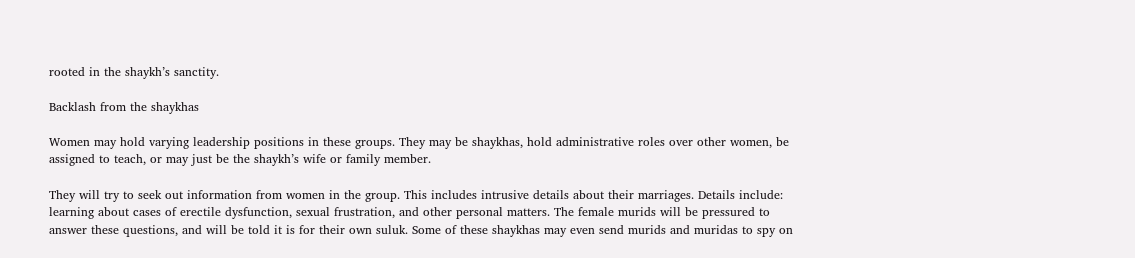rooted in the shaykh’s sanctity.

Backlash from the shaykhas

Women may hold varying leadership positions in these groups. They may be shaykhas, hold administrative roles over other women, be assigned to teach, or may just be the shaykh’s wife or family member.

They will try to seek out information from women in the group. This includes intrusive details about their marriages. Details include: learning about cases of erectile dysfunction, sexual frustration, and other personal matters. The female murids will be pressured to answer these questions, and will be told it is for their own suluk. Some of these shaykhas may even send murids and muridas to spy on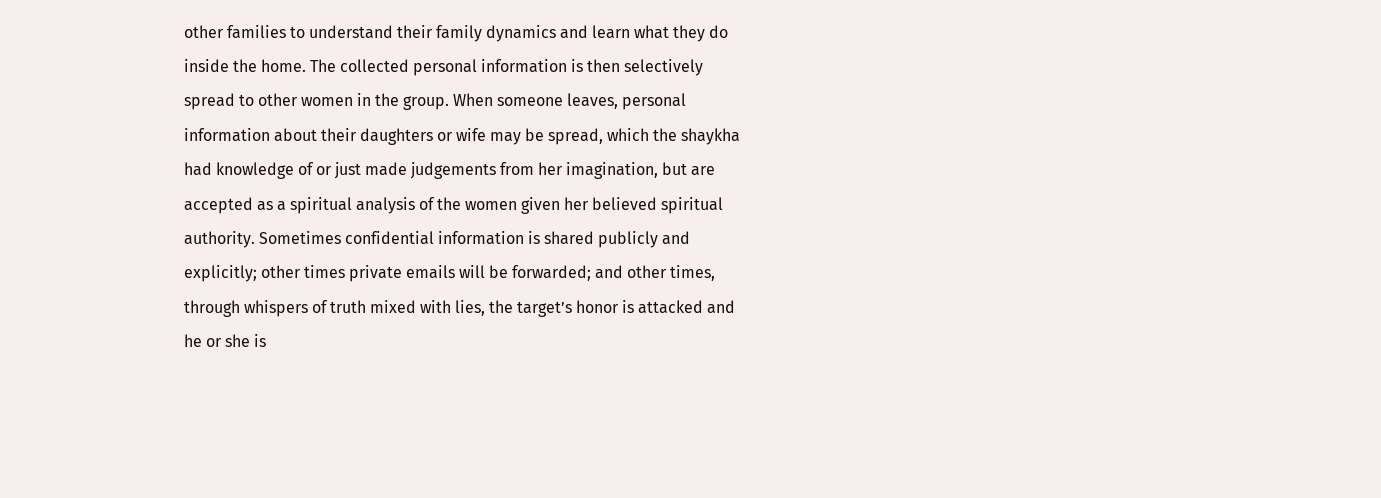other families to understand their family dynamics and learn what they do inside the home. The collected personal information is then selectively spread to other women in the group. When someone leaves, personal information about their daughters or wife may be spread, which the shaykha had knowledge of or just made judgements from her imagination, but are accepted as a spiritual analysis of the women given her believed spiritual authority. Sometimes confidential information is shared publicly and explicitly; other times private emails will be forwarded; and other times, through whispers of truth mixed with lies, the target’s honor is attacked and he or she is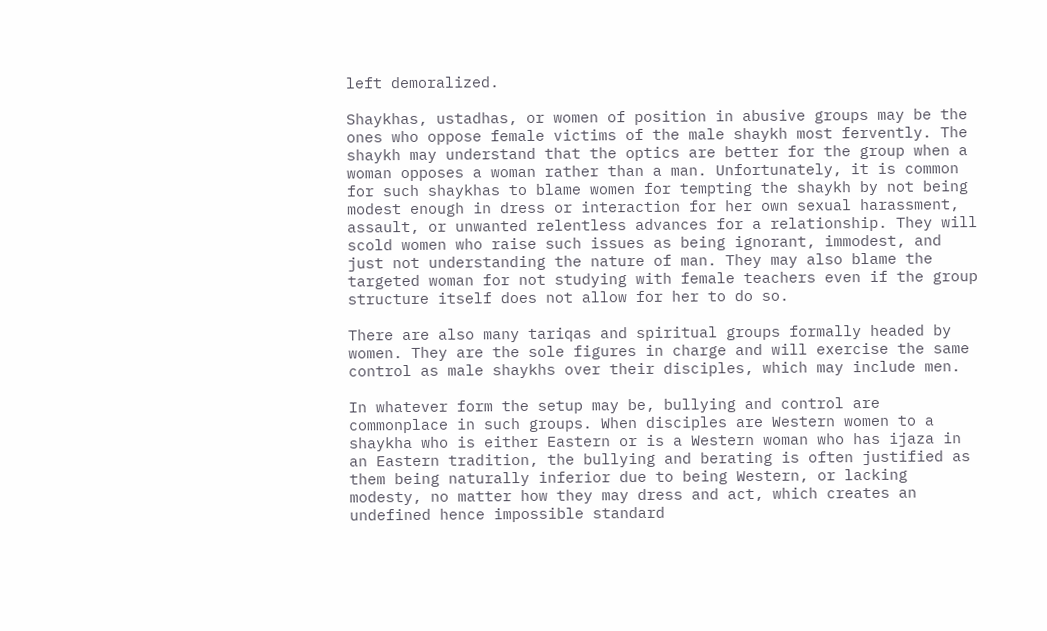left demoralized.

Shaykhas, ustadhas, or women of position in abusive groups may be the ones who oppose female victims of the male shaykh most fervently. The shaykh may understand that the optics are better for the group when a woman opposes a woman rather than a man. Unfortunately, it is common for such shaykhas to blame women for tempting the shaykh by not being modest enough in dress or interaction for her own sexual harassment, assault, or unwanted relentless advances for a relationship. They will scold women who raise such issues as being ignorant, immodest, and just not understanding the nature of man. They may also blame the targeted woman for not studying with female teachers even if the group structure itself does not allow for her to do so.

There are also many tariqas and spiritual groups formally headed by women. They are the sole figures in charge and will exercise the same control as male shaykhs over their disciples, which may include men.

In whatever form the setup may be, bullying and control are commonplace in such groups. When disciples are Western women to a shaykha who is either Eastern or is a Western woman who has ijaza in an Eastern tradition, the bullying and berating is often justified as them being naturally inferior due to being Western, or lacking modesty, no matter how they may dress and act, which creates an undefined hence impossible standard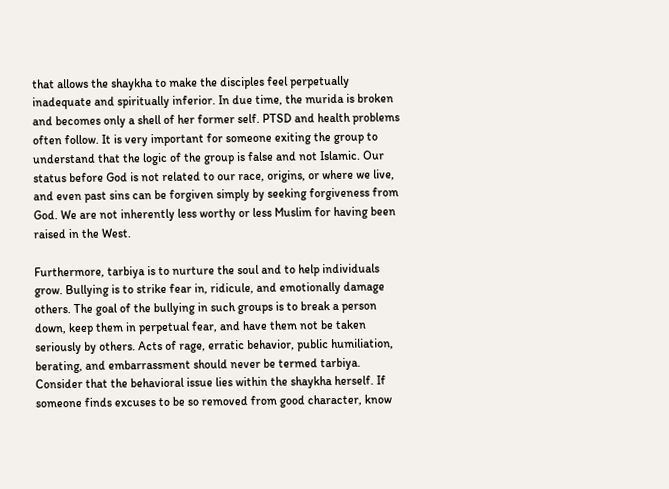that allows the shaykha to make the disciples feel perpetually inadequate and spiritually inferior. In due time, the murida is broken and becomes only a shell of her former self. PTSD and health problems often follow. It is very important for someone exiting the group to understand that the logic of the group is false and not Islamic. Our status before God is not related to our race, origins, or where we live, and even past sins can be forgiven simply by seeking forgiveness from God. We are not inherently less worthy or less Muslim for having been raised in the West.

Furthermore, tarbiya is to nurture the soul and to help individuals grow. Bullying is to strike fear in, ridicule, and emotionally damage others. The goal of the bullying in such groups is to break a person down, keep them in perpetual fear, and have them not be taken seriously by others. Acts of rage, erratic behavior, public humiliation, berating, and embarrassment should never be termed tarbiya. Consider that the behavioral issue lies within the shaykha herself. If someone finds excuses to be so removed from good character, know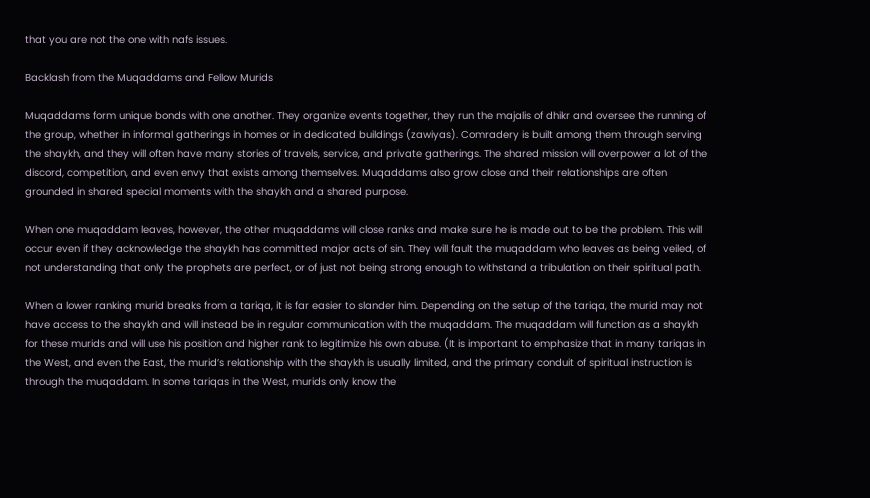that you are not the one with nafs issues.

Backlash from the Muqaddams and Fellow Murids

Muqaddams form unique bonds with one another. They organize events together, they run the majalis of dhikr and oversee the running of the group, whether in informal gatherings in homes or in dedicated buildings (zawiyas). Comradery is built among them through serving the shaykh, and they will often have many stories of travels, service, and private gatherings. The shared mission will overpower a lot of the discord, competition, and even envy that exists among themselves. Muqaddams also grow close and their relationships are often grounded in shared special moments with the shaykh and a shared purpose.

When one muqaddam leaves, however, the other muqaddams will close ranks and make sure he is made out to be the problem. This will occur even if they acknowledge the shaykh has committed major acts of sin. They will fault the muqaddam who leaves as being veiled, of not understanding that only the prophets are perfect, or of just not being strong enough to withstand a tribulation on their spiritual path.

When a lower ranking murid breaks from a tariqa, it is far easier to slander him. Depending on the setup of the tariqa, the murid may not have access to the shaykh and will instead be in regular communication with the muqaddam. The muqaddam will function as a shaykh for these murids and will use his position and higher rank to legitimize his own abuse. (It is important to emphasize that in many tariqas in the West, and even the East, the murid’s relationship with the shaykh is usually limited, and the primary conduit of spiritual instruction is through the muqaddam. In some tariqas in the West, murids only know the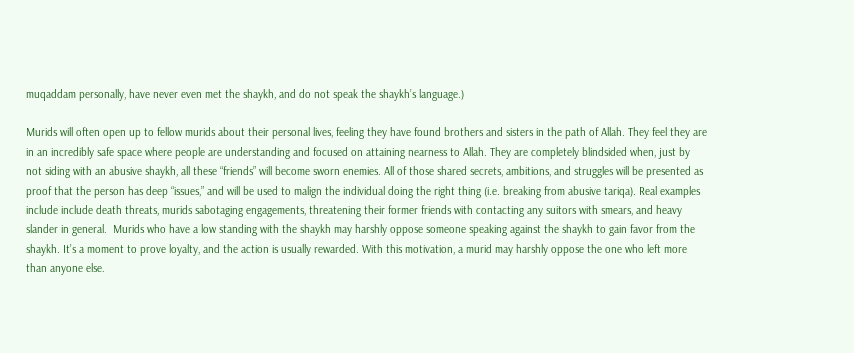muqaddam personally, have never even met the shaykh, and do not speak the shaykh’s language.)

Murids will often open up to fellow murids about their personal lives, feeling they have found brothers and sisters in the path of Allah. They feel they are in an incredibly safe space where people are understanding and focused on attaining nearness to Allah. They are completely blindsided when, just by not siding with an abusive shaykh, all these “friends” will become sworn enemies. All of those shared secrets, ambitions, and struggles will be presented as proof that the person has deep “issues,” and will be used to malign the individual doing the right thing (i.e. breaking from abusive tariqa). Real examples include include death threats, murids sabotaging engagements, threatening their former friends with contacting any suitors with smears, and heavy slander in general.  Murids who have a low standing with the shaykh may harshly oppose someone speaking against the shaykh to gain favor from the shaykh. It’s a moment to prove loyalty, and the action is usually rewarded. With this motivation, a murid may harshly oppose the one who left more than anyone else.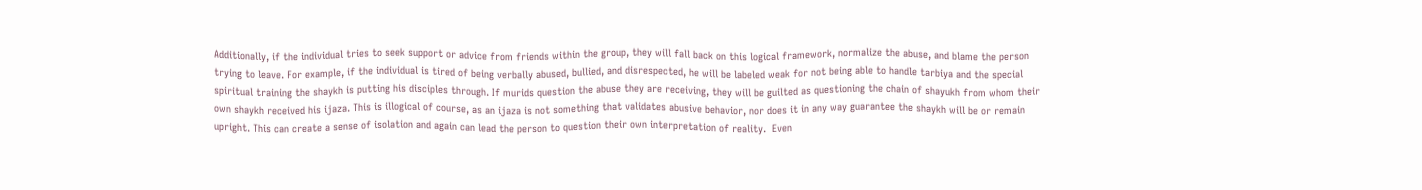Additionally, if the individual tries to seek support or advice from friends within the group, they will fall back on this logical framework, normalize the abuse, and blame the person trying to leave. For example, if the individual is tired of being verbally abused, bullied, and disrespected, he will be labeled weak for not being able to handle tarbiya and the special spiritual training the shaykh is putting his disciples through. If murids question the abuse they are receiving, they will be guilted as questioning the chain of shayukh from whom their own shaykh received his ijaza. This is illogical of course, as an ijaza is not something that validates abusive behavior, nor does it in any way guarantee the shaykh will be or remain upright. This can create a sense of isolation and again can lead the person to question their own interpretation of reality.  Even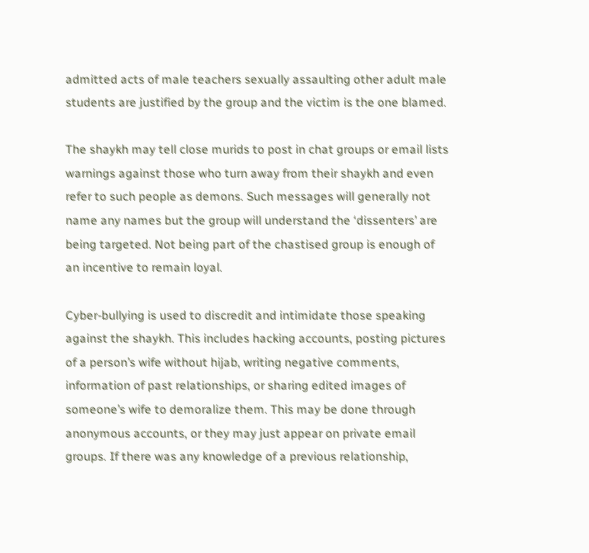admitted acts of male teachers sexually assaulting other adult male students are justified by the group and the victim is the one blamed.

The shaykh may tell close murids to post in chat groups or email lists warnings against those who turn away from their shaykh and even refer to such people as demons. Such messages will generally not name any names but the group will understand the ‘dissenters’ are being targeted. Not being part of the chastised group is enough of an incentive to remain loyal.

Cyber-bullying is used to discredit and intimidate those speaking against the shaykh. This includes hacking accounts, posting pictures of a person’s wife without hijab, writing negative comments, information of past relationships, or sharing edited images of someone’s wife to demoralize them. This may be done through anonymous accounts, or they may just appear on private email groups. If there was any knowledge of a previous relationship,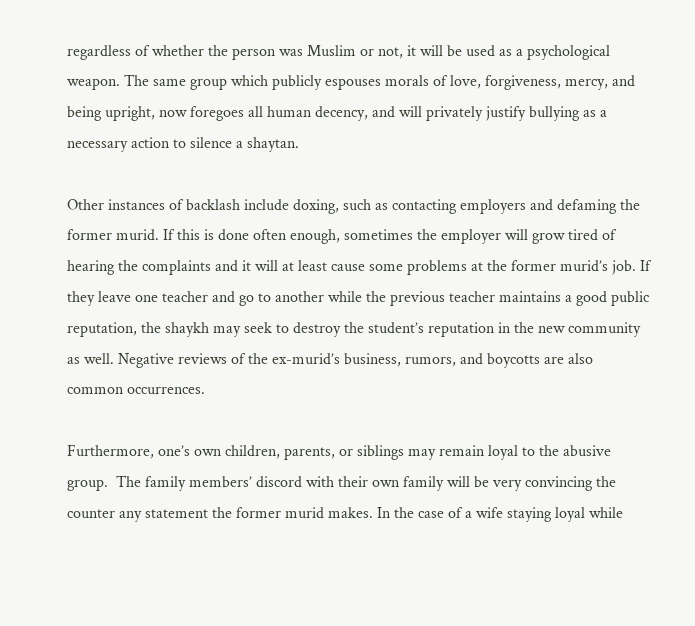regardless of whether the person was Muslim or not, it will be used as a psychological weapon. The same group which publicly espouses morals of love, forgiveness, mercy, and being upright, now foregoes all human decency, and will privately justify bullying as a necessary action to silence a shaytan.

Other instances of backlash include doxing, such as contacting employers and defaming the former murid. If this is done often enough, sometimes the employer will grow tired of hearing the complaints and it will at least cause some problems at the former murid’s job. If they leave one teacher and go to another while the previous teacher maintains a good public reputation, the shaykh may seek to destroy the student’s reputation in the new community as well. Negative reviews of the ex-murid’s business, rumors, and boycotts are also common occurrences.

Furthermore, one’s own children, parents, or siblings may remain loyal to the abusive group.  The family members’ discord with their own family will be very convincing the counter any statement the former murid makes. In the case of a wife staying loyal while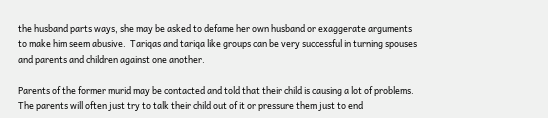the husband parts ways, she may be asked to defame her own husband or exaggerate arguments to make him seem abusive.  Tariqas and tariqa like groups can be very successful in turning spouses and parents and children against one another.

Parents of the former murid may be contacted and told that their child is causing a lot of problems. The parents will often just try to talk their child out of it or pressure them just to end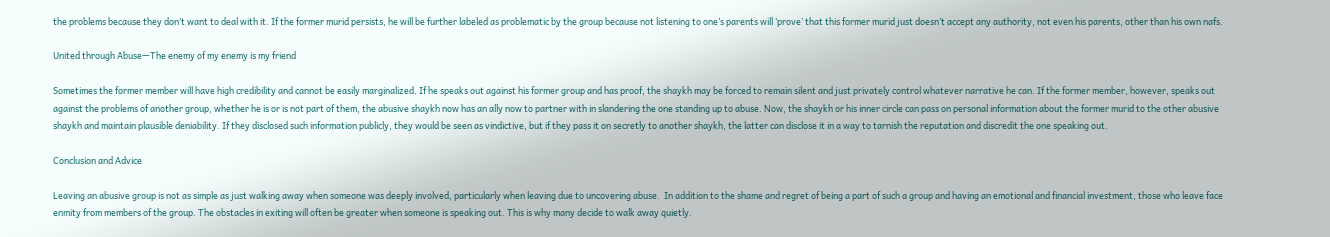the problems because they don’t want to deal with it. If the former murid persists, he will be further labeled as problematic by the group because not listening to one’s parents will ‘prove’ that this former murid just doesn’t accept any authority, not even his parents, other than his own nafs.

United through Abuse—The enemy of my enemy is my friend

Sometimes the former member will have high credibility and cannot be easily marginalized. If he speaks out against his former group and has proof, the shaykh may be forced to remain silent and just privately control whatever narrative he can. If the former member, however, speaks out against the problems of another group, whether he is or is not part of them, the abusive shaykh now has an ally now to partner with in slandering the one standing up to abuse. Now, the shaykh or his inner circle can pass on personal information about the former murid to the other abusive shaykh and maintain plausible deniability. If they disclosed such information publicly, they would be seen as vindictive, but if they pass it on secretly to another shaykh, the latter can disclose it in a way to tarnish the reputation and discredit the one speaking out.

Conclusion and Advice

Leaving an abusive group is not as simple as just walking away when someone was deeply involved, particularly when leaving due to uncovering abuse.  In addition to the shame and regret of being a part of such a group and having an emotional and financial investment, those who leave face enmity from members of the group. The obstacles in exiting will often be greater when someone is speaking out. This is why many decide to walk away quietly.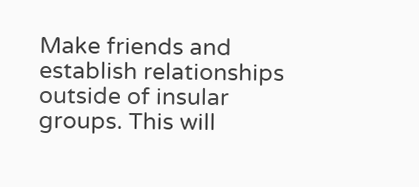Make friends and establish relationships outside of insular groups. This will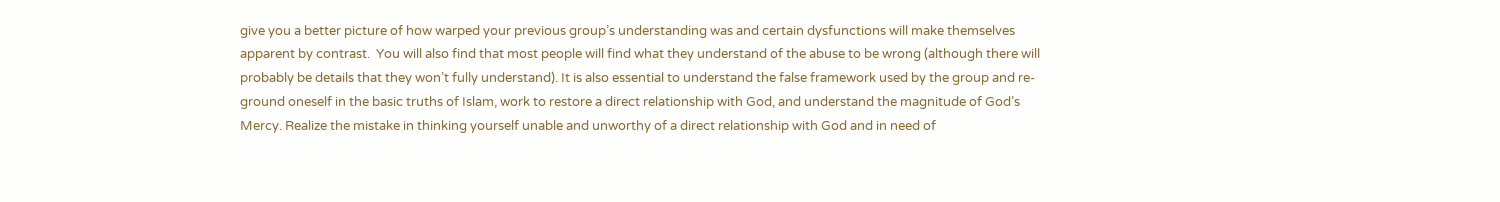give you a better picture of how warped your previous group’s understanding was and certain dysfunctions will make themselves apparent by contrast.  You will also find that most people will find what they understand of the abuse to be wrong (although there will probably be details that they won’t fully understand). It is also essential to understand the false framework used by the group and re-ground oneself in the basic truths of Islam, work to restore a direct relationship with God, and understand the magnitude of God’s Mercy. Realize the mistake in thinking yourself unable and unworthy of a direct relationship with God and in need of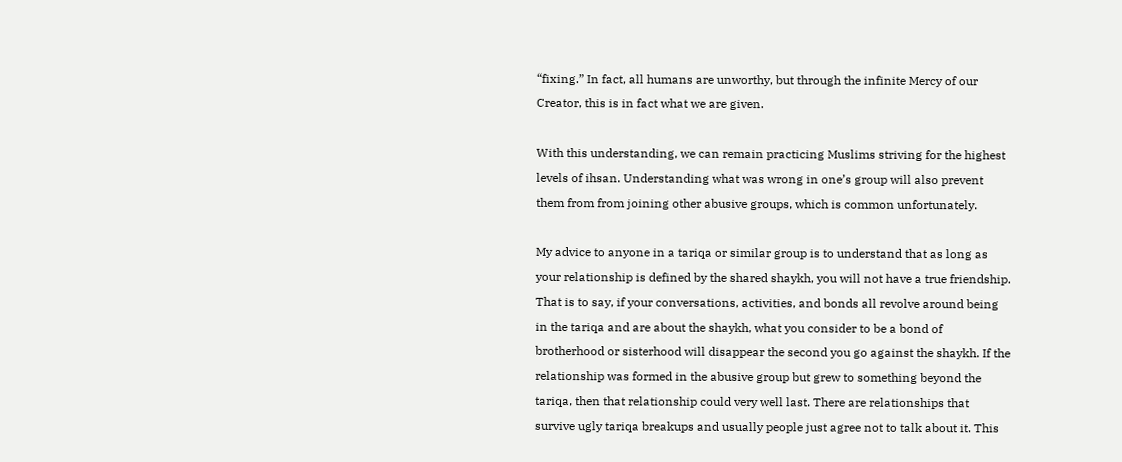“fixing.” In fact, all humans are unworthy, but through the infinite Mercy of our Creator, this is in fact what we are given.

With this understanding, we can remain practicing Muslims striving for the highest levels of ihsan. Understanding what was wrong in one’s group will also prevent them from from joining other abusive groups, which is common unfortunately.

My advice to anyone in a tariqa or similar group is to understand that as long as your relationship is defined by the shared shaykh, you will not have a true friendship. That is to say, if your conversations, activities, and bonds all revolve around being in the tariqa and are about the shaykh, what you consider to be a bond of brotherhood or sisterhood will disappear the second you go against the shaykh. If the relationship was formed in the abusive group but grew to something beyond the tariqa, then that relationship could very well last. There are relationships that survive ugly tariqa breakups and usually people just agree not to talk about it. This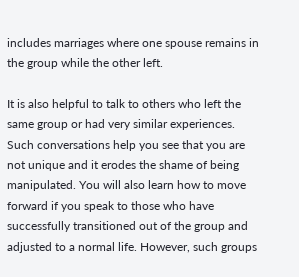includes marriages where one spouse remains in the group while the other left.

It is also helpful to talk to others who left the same group or had very similar experiences. Such conversations help you see that you are not unique and it erodes the shame of being manipulated. You will also learn how to move forward if you speak to those who have successfully transitioned out of the group and adjusted to a normal life. However, such groups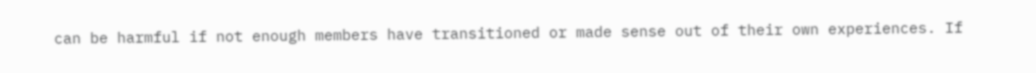can be harmful if not enough members have transitioned or made sense out of their own experiences. If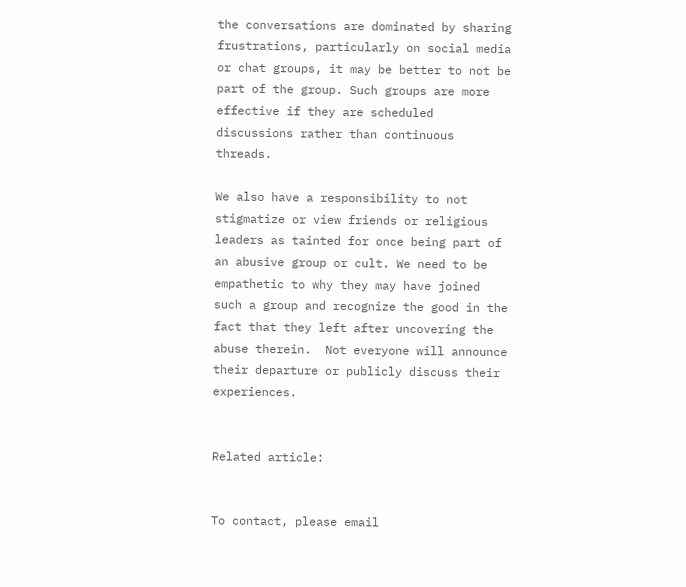the conversations are dominated by sharing frustrations, particularly on social media or chat groups, it may be better to not be part of the group. Such groups are more effective if they are scheduled discussions rather than continuous threads.

We also have a responsibility to not stigmatize or view friends or religious leaders as tainted for once being part of an abusive group or cult. We need to be empathetic to why they may have joined such a group and recognize the good in the fact that they left after uncovering the abuse therein.  Not everyone will announce their departure or publicly discuss their experiences.


Related article:


To contact, please email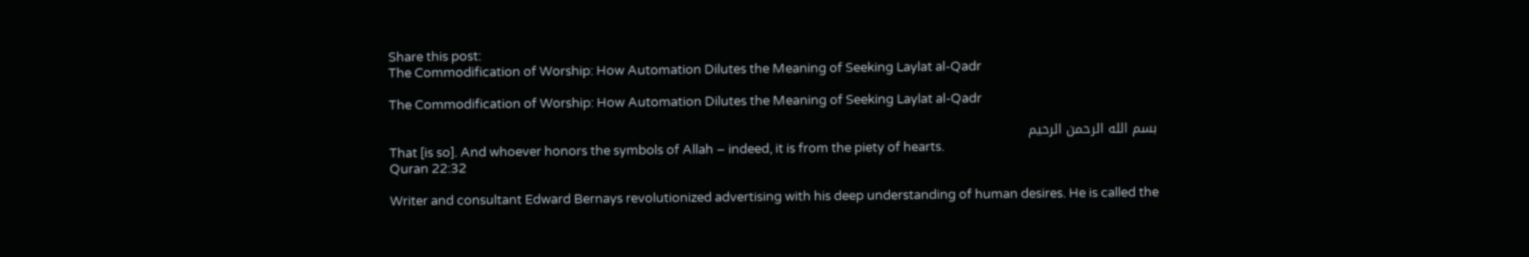Share this post:
The Commodification of Worship: How Automation Dilutes the Meaning of Seeking Laylat al-Qadr

The Commodification of Worship: How Automation Dilutes the Meaning of Seeking Laylat al-Qadr

بسم الله الرحمن الرحيم
That [is so]. And whoever honors the symbols of Allah – indeed, it is from the piety of hearts.
Quran 22:32

Writer and consultant Edward Bernays revolutionized advertising with his deep understanding of human desires. He is called the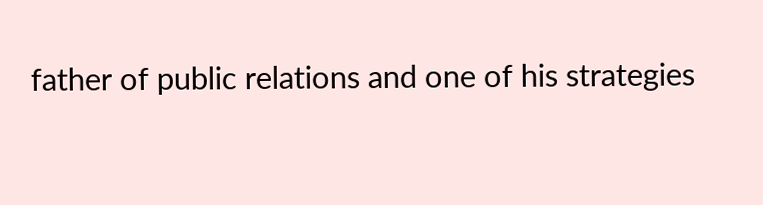father of public relations and one of his strategies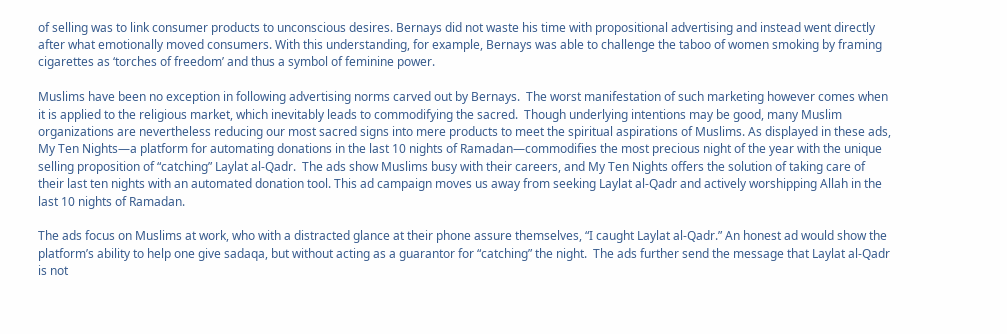of selling was to link consumer products to unconscious desires. Bernays did not waste his time with propositional advertising and instead went directly after what emotionally moved consumers. With this understanding, for example, Bernays was able to challenge the taboo of women smoking by framing cigarettes as ‘torches of freedom’ and thus a symbol of feminine power.

Muslims have been no exception in following advertising norms carved out by Bernays.  The worst manifestation of such marketing however comes when it is applied to the religious market, which inevitably leads to commodifying the sacred.  Though underlying intentions may be good, many Muslim organizations are nevertheless reducing our most sacred signs into mere products to meet the spiritual aspirations of Muslims. As displayed in these ads, My Ten Nights—a platform for automating donations in the last 10 nights of Ramadan—commodifies the most precious night of the year with the unique selling proposition of “catching” Laylat al-Qadr.  The ads show Muslims busy with their careers, and My Ten Nights offers the solution of taking care of their last ten nights with an automated donation tool. This ad campaign moves us away from seeking Laylat al-Qadr and actively worshipping Allah in the last 10 nights of Ramadan.

The ads focus on Muslims at work, who with a distracted glance at their phone assure themselves, “I caught Laylat al-Qadr.” An honest ad would show the platform’s ability to help one give sadaqa, but without acting as a guarantor for “catching” the night.  The ads further send the message that Laylat al-Qadr is not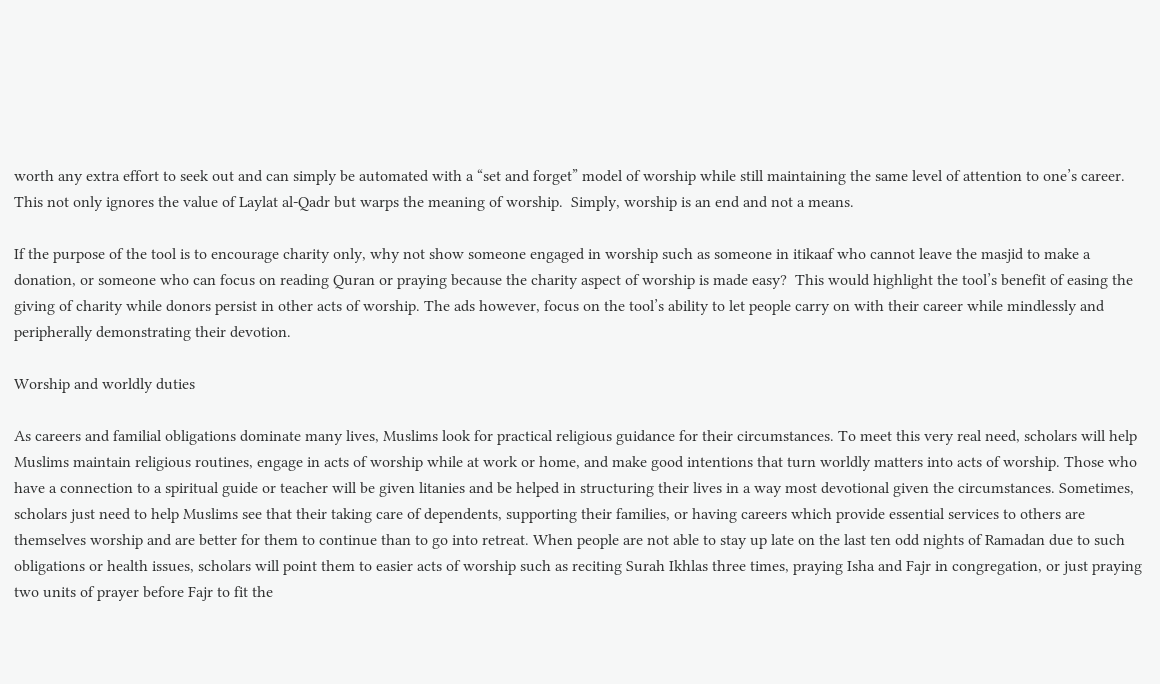worth any extra effort to seek out and can simply be automated with a “set and forget” model of worship while still maintaining the same level of attention to one’s career.  This not only ignores the value of Laylat al-Qadr but warps the meaning of worship.  Simply, worship is an end and not a means.

If the purpose of the tool is to encourage charity only, why not show someone engaged in worship such as someone in itikaaf who cannot leave the masjid to make a donation, or someone who can focus on reading Quran or praying because the charity aspect of worship is made easy?  This would highlight the tool’s benefit of easing the giving of charity while donors persist in other acts of worship. The ads however, focus on the tool’s ability to let people carry on with their career while mindlessly and peripherally demonstrating their devotion.

Worship and worldly duties

As careers and familial obligations dominate many lives, Muslims look for practical religious guidance for their circumstances. To meet this very real need, scholars will help Muslims maintain religious routines, engage in acts of worship while at work or home, and make good intentions that turn worldly matters into acts of worship. Those who have a connection to a spiritual guide or teacher will be given litanies and be helped in structuring their lives in a way most devotional given the circumstances. Sometimes, scholars just need to help Muslims see that their taking care of dependents, supporting their families, or having careers which provide essential services to others are themselves worship and are better for them to continue than to go into retreat. When people are not able to stay up late on the last ten odd nights of Ramadan due to such obligations or health issues, scholars will point them to easier acts of worship such as reciting Surah Ikhlas three times, praying Isha and Fajr in congregation, or just praying two units of prayer before Fajr to fit the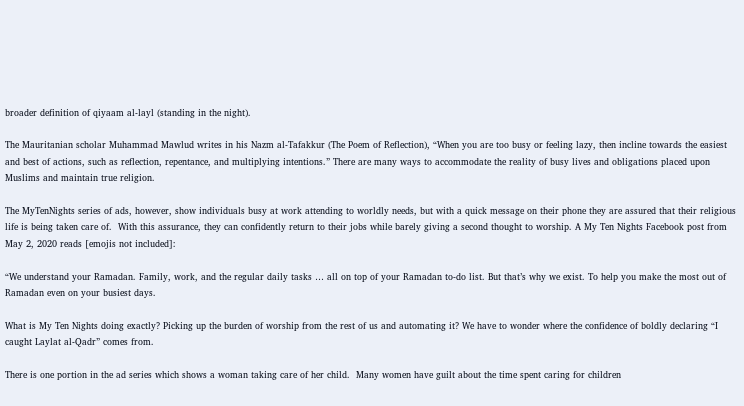broader definition of qiyaam al-layl (standing in the night).

The Mauritanian scholar Muhammad Mawlud writes in his Nazm al-Tafakkur (The Poem of Reflection), “When you are too busy or feeling lazy, then incline towards the easiest and best of actions, such as reflection, repentance, and multiplying intentions.” There are many ways to accommodate the reality of busy lives and obligations placed upon Muslims and maintain true religion.

The MyTenNights series of ads, however, show individuals busy at work attending to worldly needs, but with a quick message on their phone they are assured that their religious life is being taken care of.  With this assurance, they can confidently return to their jobs while barely giving a second thought to worship. A My Ten Nights Facebook post from May 2, 2020 reads [emojis not included]:

“We understand your Ramadan. Family, work, and the regular daily tasks … all on top of your Ramadan to-do list. But that’s why we exist. To help you make the most out of Ramadan even on your busiest days.

What is My Ten Nights doing exactly? Picking up the burden of worship from the rest of us and automating it? We have to wonder where the confidence of boldly declaring “I caught Laylat al-Qadr” comes from.

There is one portion in the ad series which shows a woman taking care of her child.  Many women have guilt about the time spent caring for children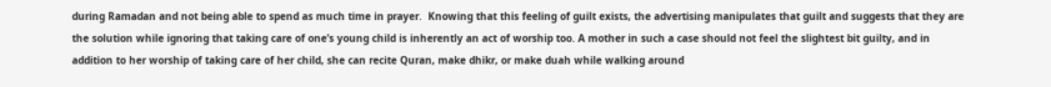during Ramadan and not being able to spend as much time in prayer.  Knowing that this feeling of guilt exists, the advertising manipulates that guilt and suggests that they are the solution while ignoring that taking care of one’s young child is inherently an act of worship too. A mother in such a case should not feel the slightest bit guilty, and in addition to her worship of taking care of her child, she can recite Quran, make dhikr, or make duah while walking around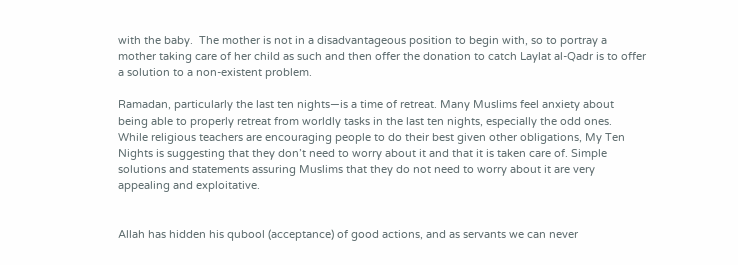with the baby.  The mother is not in a disadvantageous position to begin with, so to portray a mother taking care of her child as such and then offer the donation to catch Laylat al-Qadr is to offer a solution to a non-existent problem.

Ramadan‚ particularly the last ten nights—is a time of retreat. Many Muslims feel anxiety about being able to properly retreat from worldly tasks in the last ten nights, especially the odd ones.  While religious teachers are encouraging people to do their best given other obligations, My Ten Nights is suggesting that they don’t need to worry about it and that it is taken care of. Simple solutions and statements assuring Muslims that they do not need to worry about it are very appealing and exploitative.


Allah has hidden his qubool (acceptance) of good actions, and as servants we can never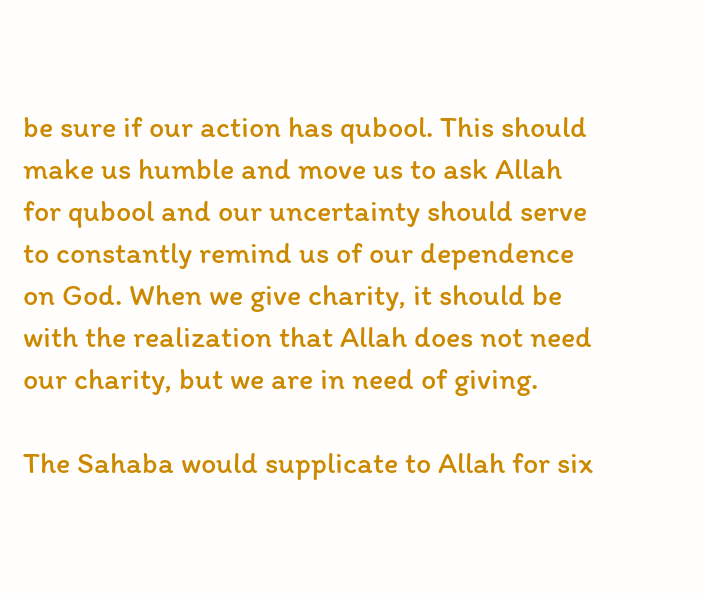be sure if our action has qubool. This should make us humble and move us to ask Allah for qubool and our uncertainty should serve to constantly remind us of our dependence on God. When we give charity, it should be with the realization that Allah does not need our charity, but we are in need of giving.

The Sahaba would supplicate to Allah for six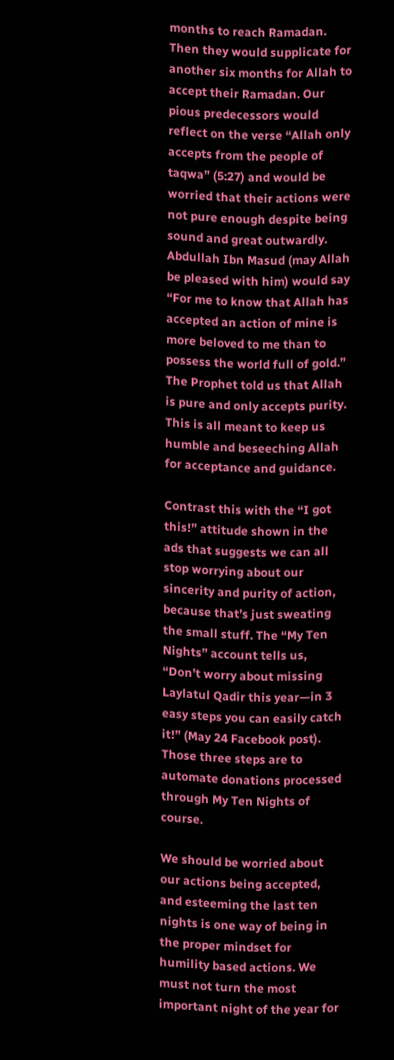months to reach Ramadan. Then they would supplicate for another six months for Allah to accept their Ramadan. Our pious predecessors would reflect on the verse “Allah only accepts from the people of taqwa” (5:27) and would be worried that their actions were not pure enough despite being sound and great outwardly. Abdullah Ibn Masud (may Allah be pleased with him) would say “For me to know that Allah has accepted an action of mine is more beloved to me than to possess the world full of gold.” The Prophet told us that Allah is pure and only accepts purity. This is all meant to keep us humble and beseeching Allah for acceptance and guidance.

Contrast this with the “I got this!” attitude shown in the ads that suggests we can all stop worrying about our sincerity and purity of action, because that’s just sweating the small stuff. The “My Ten Nights” account tells us, “Don’t worry about missing Laylatul Qadir this year—in 3 easy steps you can easily catch it!” (May 24 Facebook post). Those three steps are to automate donations processed through My Ten Nights of course.

We should be worried about our actions being accepted, and esteeming the last ten nights is one way of being in the proper mindset for humility based actions. We must not turn the most important night of the year for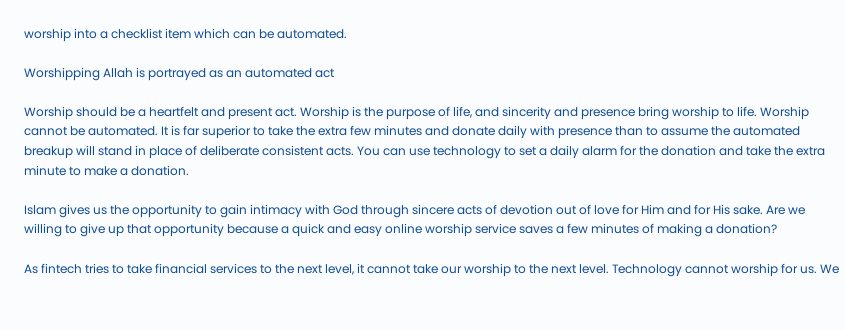worship into a checklist item which can be automated.

Worshipping Allah is portrayed as an automated act

Worship should be a heartfelt and present act. Worship is the purpose of life, and sincerity and presence bring worship to life. Worship cannot be automated. It is far superior to take the extra few minutes and donate daily with presence than to assume the automated breakup will stand in place of deliberate consistent acts. You can use technology to set a daily alarm for the donation and take the extra minute to make a donation.

Islam gives us the opportunity to gain intimacy with God through sincere acts of devotion out of love for Him and for His sake. Are we willing to give up that opportunity because a quick and easy online worship service saves a few minutes of making a donation?

As fintech tries to take financial services to the next level, it cannot take our worship to the next level. Technology cannot worship for us. We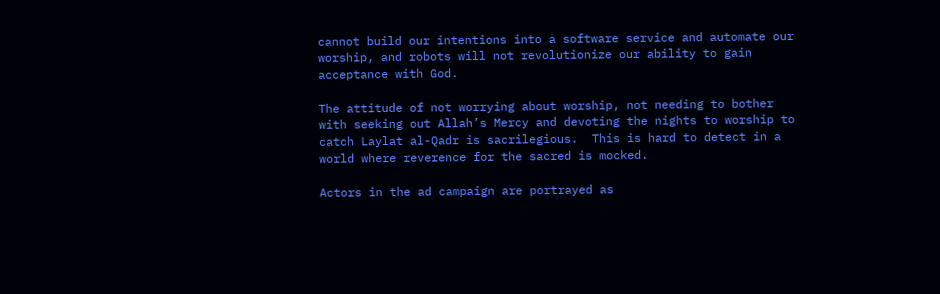cannot build our intentions into a software service and automate our worship, and robots will not revolutionize our ability to gain acceptance with God.

The attitude of not worrying about worship, not needing to bother with seeking out Allah’s Mercy and devoting the nights to worship to catch Laylat al-Qadr is sacrilegious.  This is hard to detect in a world where reverence for the sacred is mocked.

Actors in the ad campaign are portrayed as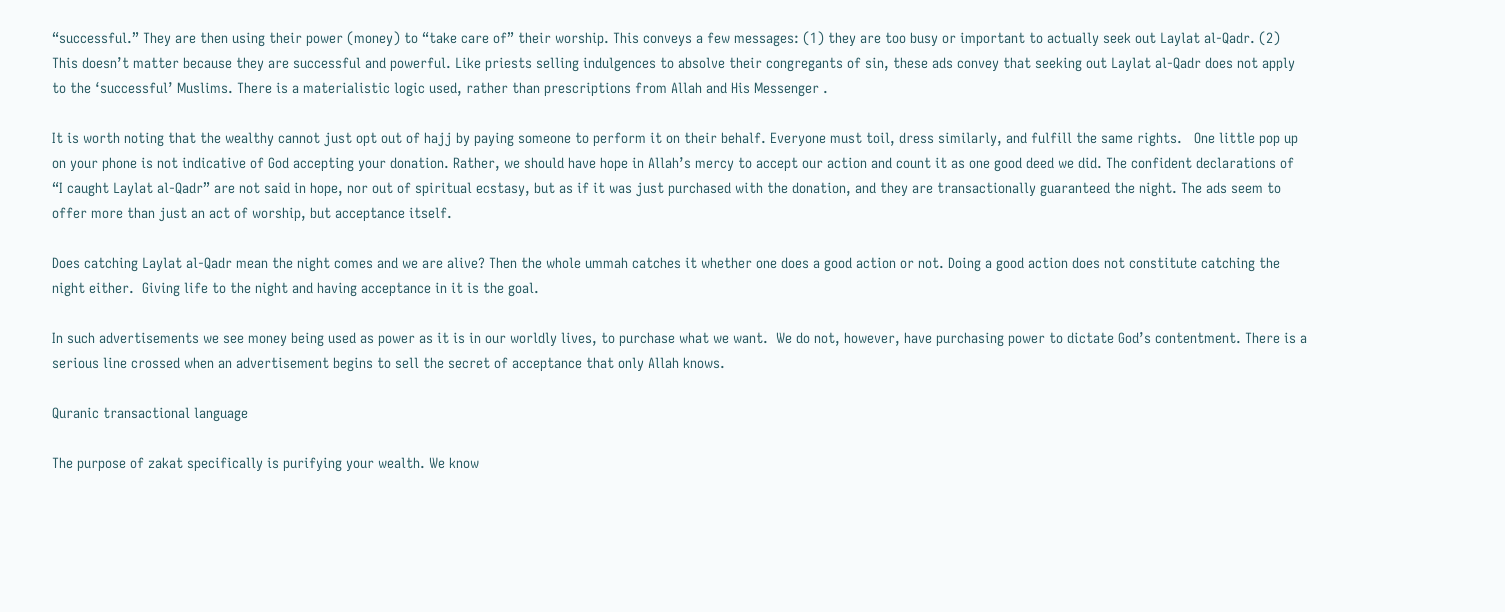“successful.” They are then using their power (money) to “take care of” their worship. This conveys a few messages: (1) they are too busy or important to actually seek out Laylat al-Qadr. (2) This doesn’t matter because they are successful and powerful. Like priests selling indulgences to absolve their congregants of sin, these ads convey that seeking out Laylat al-Qadr does not apply to the ‘successful’ Muslims. There is a materialistic logic used, rather than prescriptions from Allah and His Messenger .

It is worth noting that the wealthy cannot just opt out of hajj by paying someone to perform it on their behalf. Everyone must toil, dress similarly, and fulfill the same rights.   One little pop up on your phone is not indicative of God accepting your donation. Rather, we should have hope in Allah’s mercy to accept our action and count it as one good deed we did. The confident declarations of “I caught Laylat al-Qadr” are not said in hope, nor out of spiritual ecstasy, but as if it was just purchased with the donation, and they are transactionally guaranteed the night. The ads seem to offer more than just an act of worship, but acceptance itself.

Does catching Laylat al-Qadr mean the night comes and we are alive? Then the whole ummah catches it whether one does a good action or not. Doing a good action does not constitute catching the night either.  Giving life to the night and having acceptance in it is the goal.

In such advertisements we see money being used as power as it is in our worldly lives, to purchase what we want.  We do not, however, have purchasing power to dictate God’s contentment. There is a serious line crossed when an advertisement begins to sell the secret of acceptance that only Allah knows.

Quranic transactional language

The purpose of zakat specifically is purifying your wealth. We know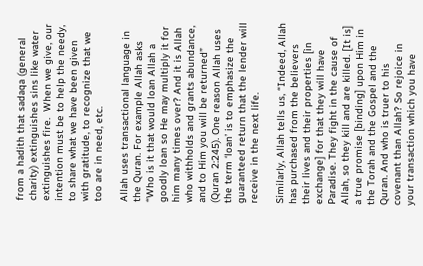from a hadith that sadaqa (general charity) extinguishes sins like water extinguishes fire.  When we give, our intention must be to help the needy, to share what we have been given with gratitude, to recognize that we too are in need, etc.

Allah uses transactional language in the Quran. For example Allah asks “Who is it that would loan Allah a goodly loan so He may multiply it for him many times over? And it is Allah who withholds and grants abundance, and to Him you will be returned” (Quran 2:245). One reason Allah uses the term ‘loan’ is to emphasize the guaranteed return that the lender will receive in the next life.

Similarly, Allah tells us, “Indeed, Allah has purchased from the believers their lives and their properties [in exchange] for that they will have Paradise. They fight in the cause of Allah, so they kill and are killed. [It is] a true promise [binding] upon Him in the Torah and the Gospel and the Quran. And who is truer to his covenant than Allah? So rejoice in your transaction which you have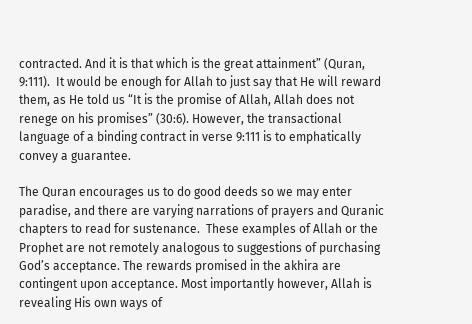contracted. And it is that which is the great attainment” (Quran, 9:111).  It would be enough for Allah to just say that He will reward them, as He told us “It is the promise of Allah, Allah does not renege on his promises” (30:6). However, the transactional language of a binding contract in verse 9:111 is to emphatically convey a guarantee.

The Quran encourages us to do good deeds so we may enter paradise, and there are varying narrations of prayers and Quranic chapters to read for sustenance.  These examples of Allah or the Prophet are not remotely analogous to suggestions of purchasing God’s acceptance. The rewards promised in the akhira are contingent upon acceptance. Most importantly however, Allah is revealing His own ways of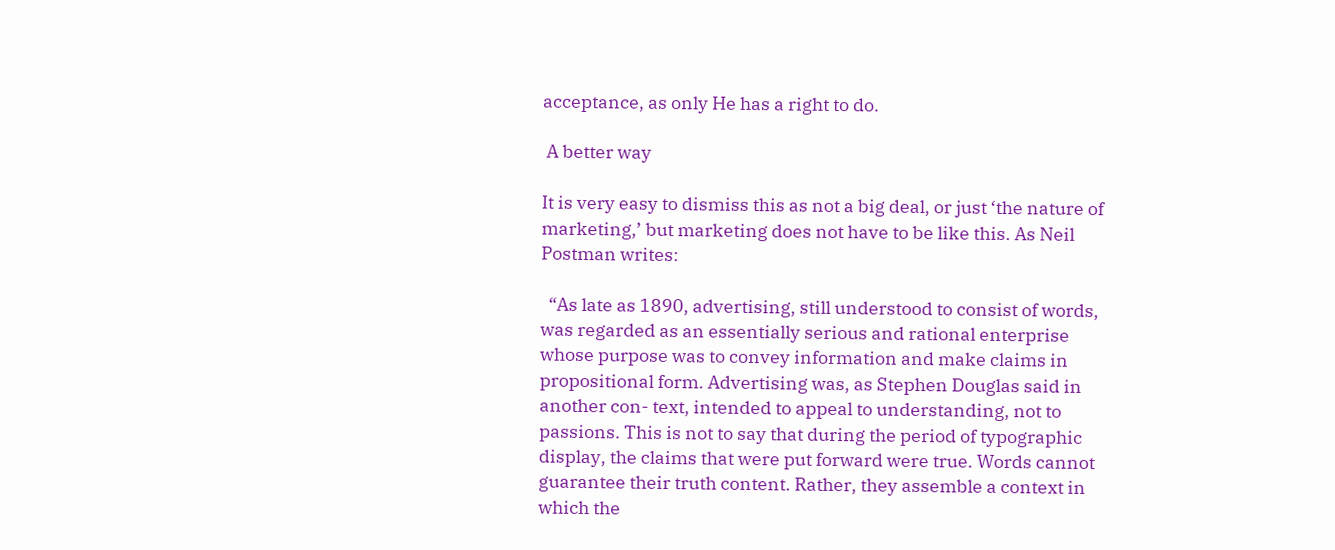acceptance, as only He has a right to do.

 A better way

It is very easy to dismiss this as not a big deal, or just ‘the nature of marketing,’ but marketing does not have to be like this. As Neil Postman writes:

  “As late as 1890, advertising, still understood to consist of words, was regarded as an essentially serious and rational enterprise whose purpose was to convey information and make claims in propositional form. Advertising was, as Stephen Douglas said in another con- text, intended to appeal to understanding, not to passions. This is not to say that during the period of typographic display, the claims that were put forward were true. Words cannot guarantee their truth content. Rather, they assemble a context in which the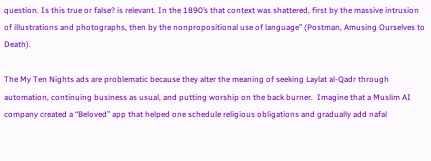question. Is this true or false? is relevant. In the 1890’s that context was shattered, first by the massive intrusion of illustrations and photographs, then by the nonpropositional use of language” (Postman, Amusing Ourselves to Death).

The My Ten Nights ads are problematic because they alter the meaning of seeking Laylat al-Qadr through automation, continuing business as usual, and putting worship on the back burner.  Imagine that a Muslim AI company created a “Beloved” app that helped one schedule religious obligations and gradually add nafal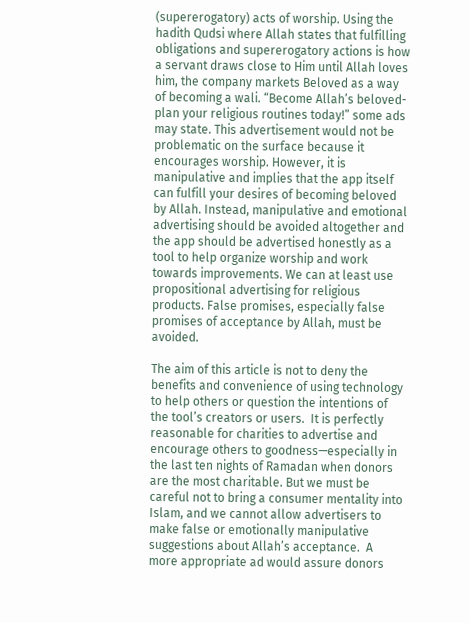(supererogatory) acts of worship. Using the hadith Qudsi where Allah states that fulfilling obligations and supererogatory actions is how a servant draws close to Him until Allah loves him, the company markets Beloved as a way of becoming a wali. “Become Allah’s beloved- plan your religious routines today!” some ads may state. This advertisement would not be problematic on the surface because it encourages worship. However, it is manipulative and implies that the app itself can fulfill your desires of becoming beloved by Allah. Instead, manipulative and emotional advertising should be avoided altogether and the app should be advertised honestly as a tool to help organize worship and work towards improvements. We can at least use propositional advertising for religious products. False promises, especially false promises of acceptance by Allah, must be avoided.

The aim of this article is not to deny the benefits and convenience of using technology to help others or question the intentions of the tool’s creators or users.  It is perfectly reasonable for charities to advertise and encourage others to goodness—especially in the last ten nights of Ramadan when donors are the most charitable. But we must be careful not to bring a consumer mentality into Islam, and we cannot allow advertisers to make false or emotionally manipulative suggestions about Allah’s acceptance.  A more appropriate ad would assure donors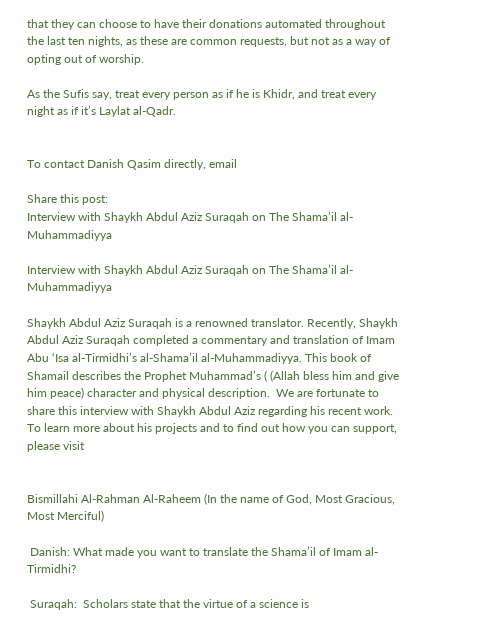that they can choose to have their donations automated throughout the last ten nights, as these are common requests, but not as a way of opting out of worship.

As the Sufis say, treat every person as if he is Khidr, and treat every night as if it’s Laylat al-Qadr.


To contact Danish Qasim directly, email

Share this post:
Interview with Shaykh Abdul Aziz Suraqah on The Shama’il al-Muhammadiyya

Interview with Shaykh Abdul Aziz Suraqah on The Shama’il al-Muhammadiyya

Shaykh Abdul Aziz Suraqah is a renowned translator. Recently, Shaykh Abdul Aziz Suraqah completed a commentary and translation of Imam Abu ‘Isa al-Tirmidhi’s al-Shama’il al-Muhammadiyya. This book of Shamail describes the Prophet Muhammad’s ( (Allah bless him and give him peace) character and physical description.  We are fortunate to share this interview with Shaykh Abdul Aziz regarding his recent work.  To learn more about his projects and to find out how you can support, please visit


Bismillahi Al-Rahman Al-Raheem (In the name of God, Most Gracious, Most Merciful)

 Danish: What made you want to translate the Shama’il of Imam al-Tirmidhi?

 Suraqah:  Scholars state that the virtue of a science is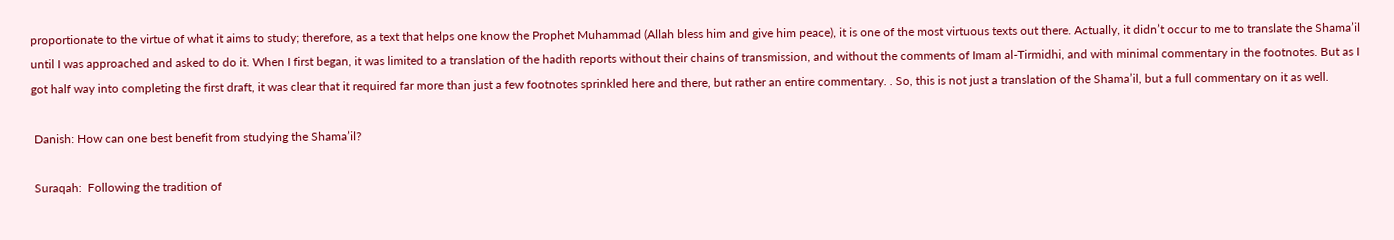proportionate to the virtue of what it aims to study; therefore, as a text that helps one know the Prophet Muhammad (Allah bless him and give him peace), it is one of the most virtuous texts out there. Actually, it didn’t occur to me to translate the Shama’il until I was approached and asked to do it. When I first began, it was limited to a translation of the hadith reports without their chains of transmission, and without the comments of Imam al-Tirmidhi, and with minimal commentary in the footnotes. But as I got half way into completing the first draft, it was clear that it required far more than just a few footnotes sprinkled here and there, but rather an entire commentary. . So, this is not just a translation of the Shama’il, but a full commentary on it as well.

 Danish: How can one best benefit from studying the Shama’il?

 Suraqah:  Following the tradition of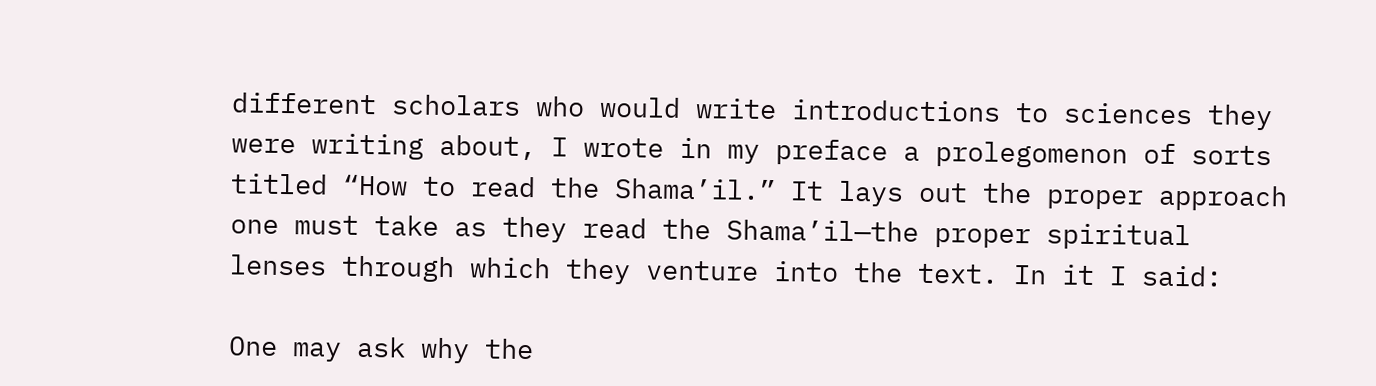different scholars who would write introductions to sciences they were writing about, I wrote in my preface a prolegomenon of sorts titled “How to read the Shama’il.” It lays out the proper approach one must take as they read the Shama’il—the proper spiritual lenses through which they venture into the text. In it I said:

One may ask why the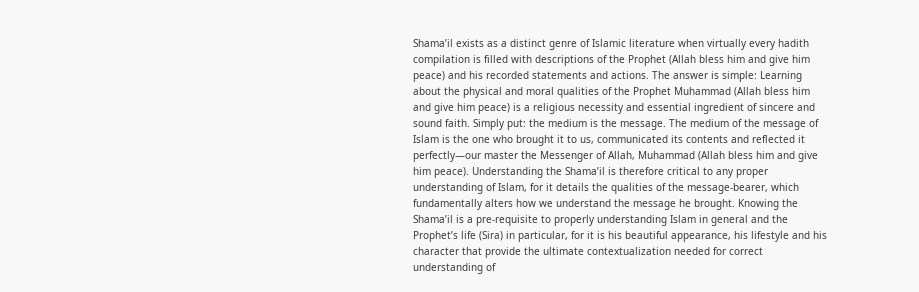Shama’il exists as a distinct genre of Islamic literature when virtually every hadith compilation is filled with descriptions of the Prophet (Allah bless him and give him peace) and his recorded statements and actions. The answer is simple: Learning about the physical and moral qualities of the Prophet Muhammad (Allah bless him and give him peace) is a religious necessity and essential ingredient of sincere and sound faith. Simply put: the medium is the message. The medium of the message of Islam is the one who brought it to us, communicated its contents and reflected it perfectly—our master the Messenger of Allah, Muhammad (Allah bless him and give him peace). Understanding the Shama’il is therefore critical to any proper understanding of Islam, for it details the qualities of the message-bearer, which fundamentally alters how we understand the message he brought. Knowing the Shama’il is a pre-requisite to properly understanding Islam in general and the Prophet’s life (Sira) in particular, for it is his beautiful appearance, his lifestyle and his character that provide the ultimate contextualization needed for correct understanding of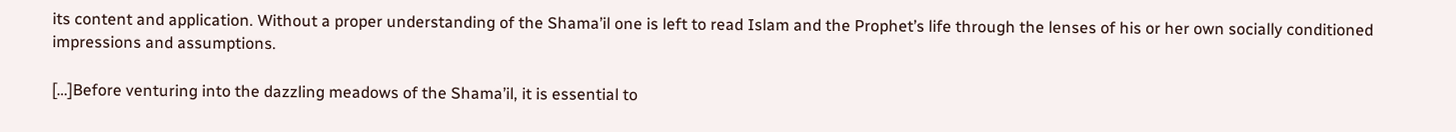its content and application. Without a proper understanding of the Shama’il one is left to read Islam and the Prophet’s life through the lenses of his or her own socially conditioned impressions and assumptions.

[…]Before venturing into the dazzling meadows of the Shama’il, it is essential to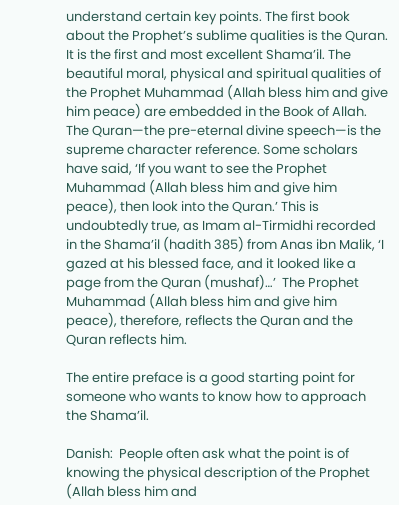understand certain key points. The first book about the Prophet’s sublime qualities is the Quran. It is the first and most excellent Shama’il. The beautiful moral, physical and spiritual qualities of the Prophet Muhammad (Allah bless him and give him peace) are embedded in the Book of Allah. The Quran—the pre-eternal divine speech—is the supreme character reference. Some scholars have said, ‘If you want to see the Prophet Muhammad (Allah bless him and give him peace), then look into the Quran.’ This is undoubtedly true, as Imam al-Tirmidhi recorded in the Shama’il (hadith 385) from Anas ibn Malik, ‘I gazed at his blessed face, and it looked like a page from the Quran (mushaf)…’  The Prophet Muhammad (Allah bless him and give him peace), therefore, reflects the Quran and the Quran reflects him.

The entire preface is a good starting point for someone who wants to know how to approach the Shama’il.

Danish:  People often ask what the point is of knowing the physical description of the Prophet (Allah bless him and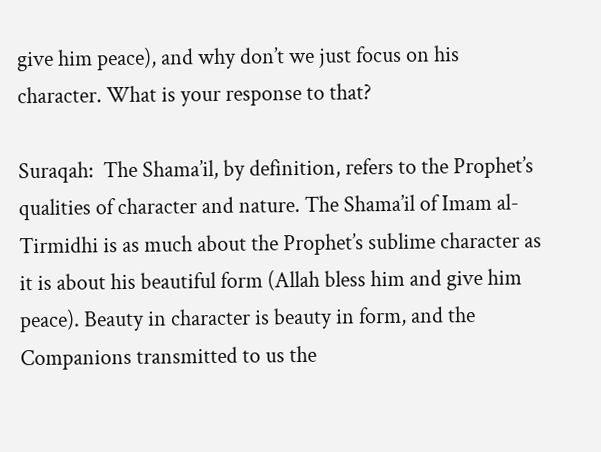give him peace), and why don’t we just focus on his character. What is your response to that?

Suraqah:  The Shama’il, by definition, refers to the Prophet’s qualities of character and nature. The Shama’il of Imam al-Tirmidhi is as much about the Prophet’s sublime character as it is about his beautiful form (Allah bless him and give him peace). Beauty in character is beauty in form, and the Companions transmitted to us the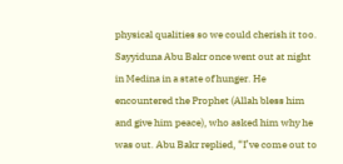physical qualities so we could cherish it too. Sayyiduna Abu Bakr once went out at night in Medina in a state of hunger. He encountered the Prophet (Allah bless him and give him peace), who asked him why he was out. Abu Bakr replied, “I’ve come out to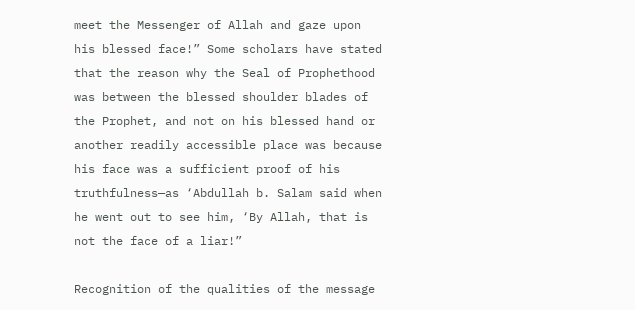meet the Messenger of Allah and gaze upon his blessed face!” Some scholars have stated that the reason why the Seal of Prophethood was between the blessed shoulder blades of the Prophet, and not on his blessed hand or another readily accessible place was because his face was a sufficient proof of his truthfulness—as ‘Abdullah b. Salam said when he went out to see him, ‘By Allah, that is not the face of a liar!”

Recognition of the qualities of the message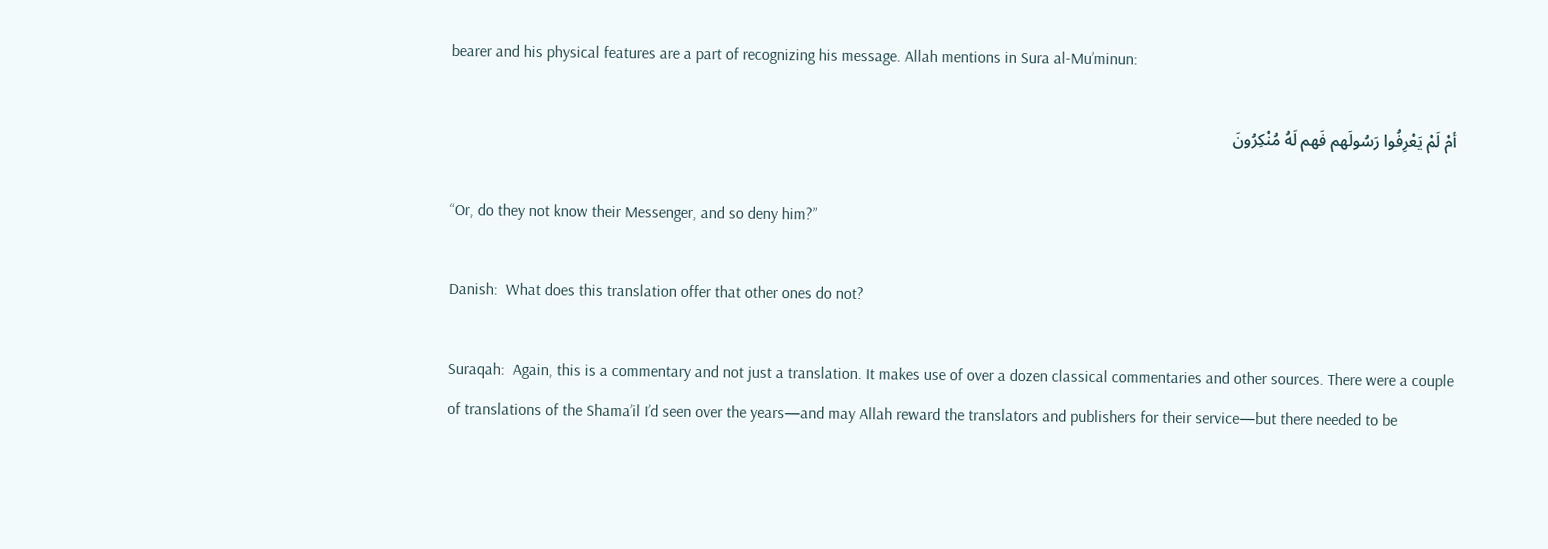bearer and his physical features are a part of recognizing his message. Allah mentions in Sura al-Mu’minun:

أمْ لَمْ يَعْرِفُوا رَسُولَهم فَهم لَهُ مُنْكِرُونَ

“Or, do they not know their Messenger, and so deny him?”

Danish:  What does this translation offer that other ones do not?

Suraqah:  Again, this is a commentary and not just a translation. It makes use of over a dozen classical commentaries and other sources. There were a couple of translations of the Shama’il I’d seen over the years—and may Allah reward the translators and publishers for their service—but there needed to be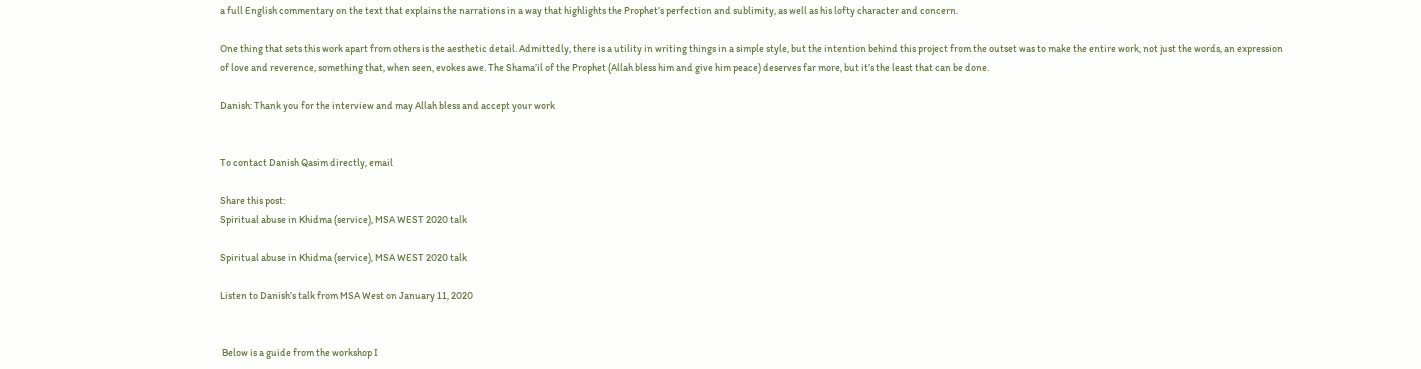a full English commentary on the text that explains the narrations in a way that highlights the Prophet’s perfection and sublimity, as well as his lofty character and concern.

One thing that sets this work apart from others is the aesthetic detail. Admittedly, there is a utility in writing things in a simple style, but the intention behind this project from the outset was to make the entire work, not just the words, an expression of love and reverence, something that, when seen, evokes awe. The Shama’il of the Prophet (Allah bless him and give him peace) deserves far more, but it’s the least that can be done.

Danish: Thank you for the interview and may Allah bless and accept your work


To contact Danish Qasim directly, email

Share this post:
Spiritual abuse in Khidma (service), MSA WEST 2020 talk

Spiritual abuse in Khidma (service), MSA WEST 2020 talk

Listen to Danish’s talk from MSA West on January 11, 2020


 Below is a guide from the workshop I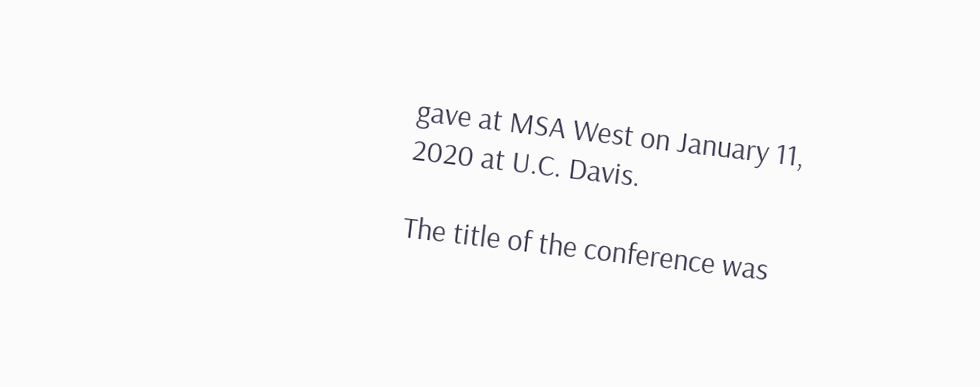gave at MSA West on January 11, 2020 at U.C. Davis.

The title of the conference was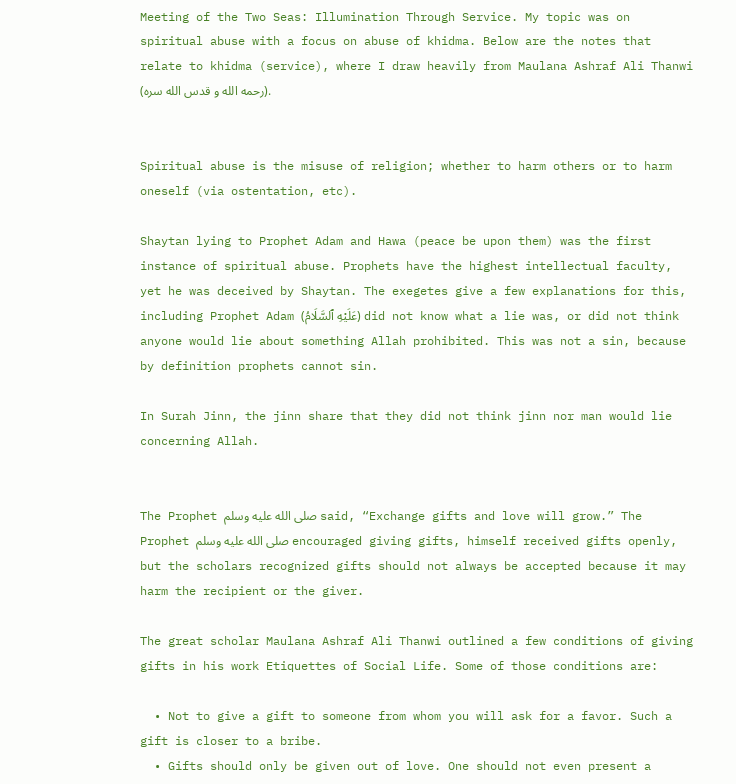Meeting of the Two Seas: Illumination Through Service. My topic was on spiritual abuse with a focus on abuse of khidma. Below are the notes that relate to khidma (service), where I draw heavily from Maulana Ashraf Ali Thanwi (رحمه الله و قدس الله سره).


Spiritual abuse is the misuse of religion; whether to harm others or to harm oneself (via ostentation, etc).

Shaytan lying to Prophet Adam and Hawa (peace be upon them) was the first instance of spiritual abuse. Prophets have the highest intellectual faculty, yet he was deceived by Shaytan. The exegetes give a few explanations for this, including Prophet Adam (عَلَيْهِ ٱلسَّلَامُ) did not know what a lie was, or did not think anyone would lie about something Allah prohibited. This was not a sin, because by definition prophets cannot sin.

In Surah Jinn, the jinn share that they did not think jinn nor man would lie concerning Allah.


The Prophet صلى الله عليه وسلم said, “Exchange gifts and love will grow.” The Prophet صلى الله عليه وسلم encouraged giving gifts, himself received gifts openly, but the scholars recognized gifts should not always be accepted because it may harm the recipient or the giver.

The great scholar Maulana Ashraf Ali Thanwi outlined a few conditions of giving gifts in his work Etiquettes of Social Life. Some of those conditions are:

  • Not to give a gift to someone from whom you will ask for a favor. Such a gift is closer to a bribe.
  • Gifts should only be given out of love. One should not even present a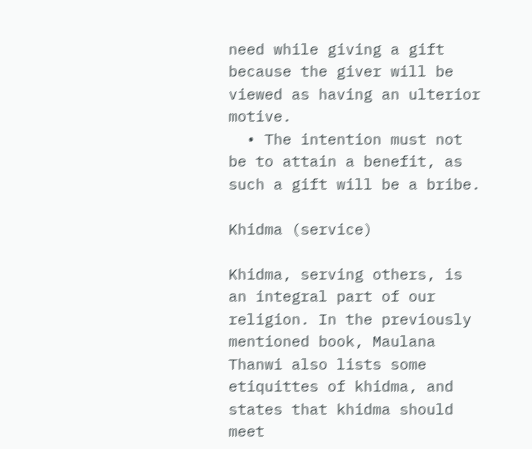need while giving a gift because the giver will be viewed as having an ulterior motive.
  • The intention must not be to attain a benefit, as such a gift will be a bribe.

Khidma (service)

Khidma, serving others, is an integral part of our religion. In the previously mentioned book, Maulana Thanwi also lists some etiquittes of khidma, and states that khidma should meet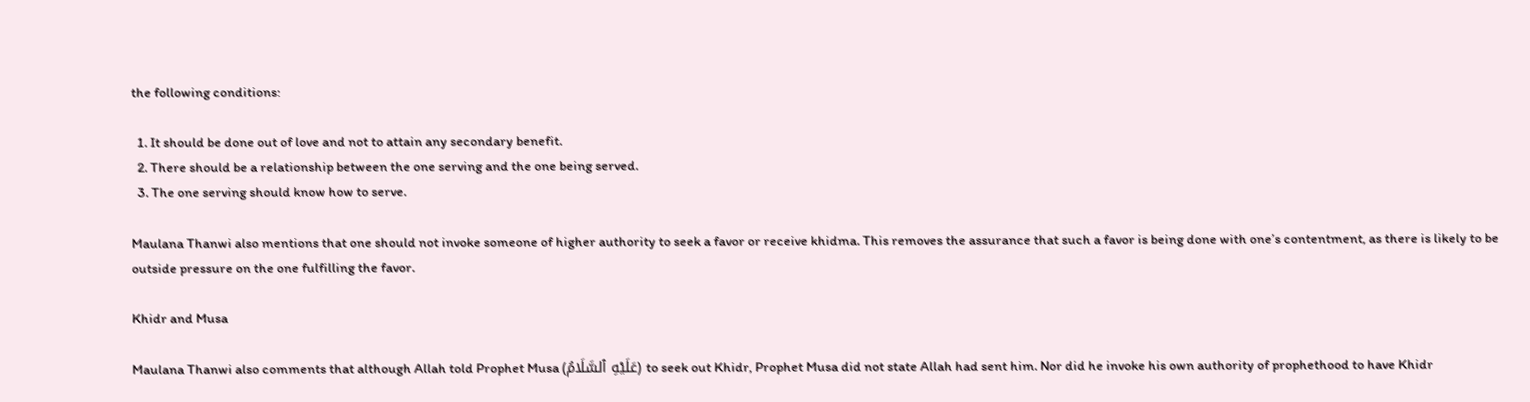the following conditions:

  1. It should be done out of love and not to attain any secondary benefit.
  2. There should be a relationship between the one serving and the one being served.
  3. The one serving should know how to serve.

Maulana Thanwi also mentions that one should not invoke someone of higher authority to seek a favor or receive khidma. This removes the assurance that such a favor is being done with one’s contentment, as there is likely to be outside pressure on the one fulfilling the favor.

Khidr and Musa

Maulana Thanwi also comments that although Allah told Prophet Musa (عَلَيْهِ ٱلسَّلَامُ) to seek out Khidr, Prophet Musa did not state Allah had sent him. Nor did he invoke his own authority of prophethood to have Khidr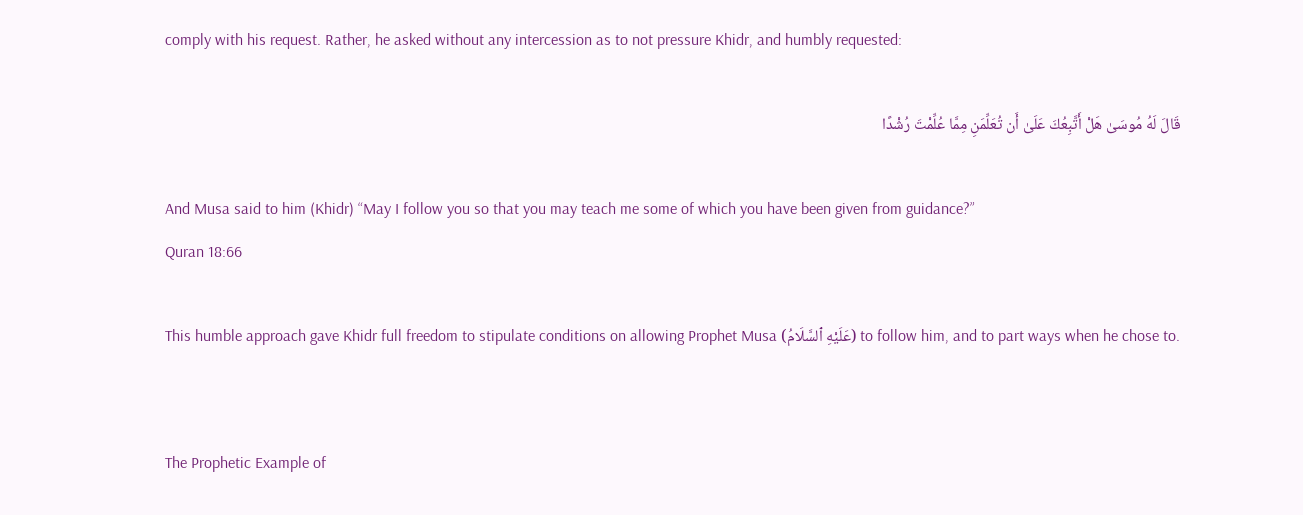comply with his request. Rather, he asked without any intercession as to not pressure Khidr, and humbly requested:

قَالَ لَهُ مُوسَىٰ هَلْ أَتَّبِعُكَ عَلَىٰ أَن تُعَلِّمَنِ مِمَّا عُلِّمْتَ رُشْدًا

And Musa said to him (Khidr) “May I follow you so that you may teach me some of which you have been given from guidance?”
Quran 18:66

This humble approach gave Khidr full freedom to stipulate conditions on allowing Prophet Musa (عَلَيْهِ ٱلسَّلَامُ) to follow him, and to part ways when he chose to.


The Prophetic Example of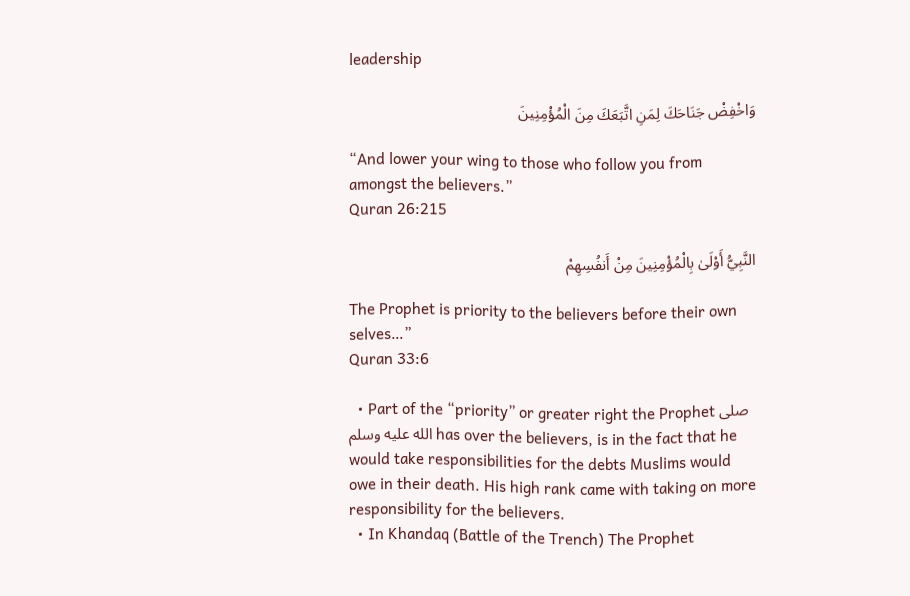leadership

وَاخْفِضْ جَنَاحَكَ لِمَنِ اتَّبَعَكَ مِنَ الْمُؤْمِنِينَ

“And lower your wing to those who follow you from amongst the believers.”
Quran 26:215

النَّبِيُّ أَوْلَىٰ بِالْمُؤْمِنِينَ مِنْ أَنفُسِهِمْ

The Prophet is priority to the believers before their own selves…”
Quran 33:6

  • Part of the “priority” or greater right the Prophet صلى الله عليه وسلم has over the believers, is in the fact that he would take responsibilities for the debts Muslims would owe in their death. His high rank came with taking on more responsibility for the believers.
  • In Khandaq (Battle of the Trench) The Prophet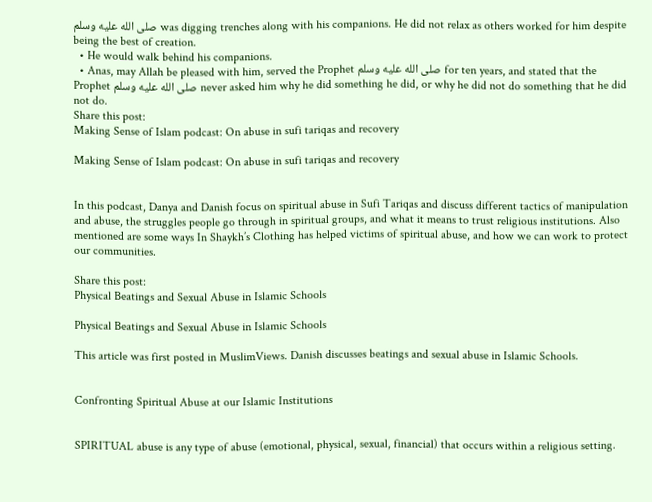صلى الله عليه وسلم was digging trenches along with his companions. He did not relax as others worked for him despite being the best of creation.
  • He would walk behind his companions.
  • Anas, may Allah be pleased with him, served the Prophet صلى الله عليه وسلم for ten years, and stated that the Prophet صلى الله عليه وسلم never asked him why he did something he did, or why he did not do something that he did not do.
Share this post:
Making Sense of Islam podcast: On abuse in sufi tariqas and recovery

Making Sense of Islam podcast: On abuse in sufi tariqas and recovery


In this podcast, Danya and Danish focus on spiritual abuse in Sufi Tariqas and discuss different tactics of manipulation and abuse, the struggles people go through in spiritual groups, and what it means to trust religious institutions. Also mentioned are some ways In Shaykh’s Clothing has helped victims of spiritual abuse, and how we can work to protect our communities.

Share this post:
Physical Beatings and Sexual Abuse in Islamic Schools

Physical Beatings and Sexual Abuse in Islamic Schools

This article was first posted in MuslimViews. Danish discusses beatings and sexual abuse in Islamic Schools.


Confronting Spiritual Abuse at our Islamic Institutions


SPIRITUAL abuse is any type of abuse (emotional, physical, sexual, financial) that occurs within a religious setting.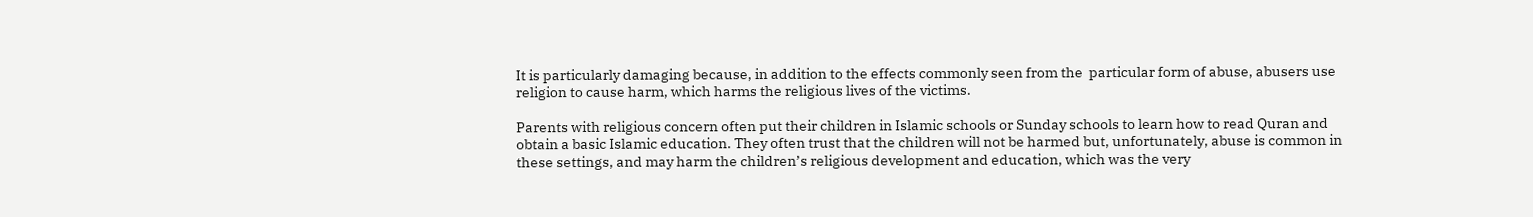It is particularly damaging because, in addition to the effects commonly seen from the  particular form of abuse, abusers use religion to cause harm, which harms the religious lives of the victims.

Parents with religious concern often put their children in Islamic schools or Sunday schools to learn how to read Quran and obtain a basic Islamic education. They often trust that the children will not be harmed but, unfortunately, abuse is common in these settings, and may harm the children’s religious development and education, which was the very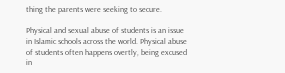thing the parents were seeking to secure.

Physical and sexual abuse of students is an issue in Islamic schools across the world. Physical abuse of students often happens overtly, being excused in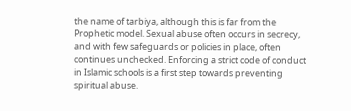the name of tarbiya, although this is far from the Prophetic model. Sexual abuse often occurs in secrecy, and with few safeguards or policies in place, often continues unchecked. Enforcing a strict code of conduct in Islamic schools is a first step towards preventing spiritual abuse.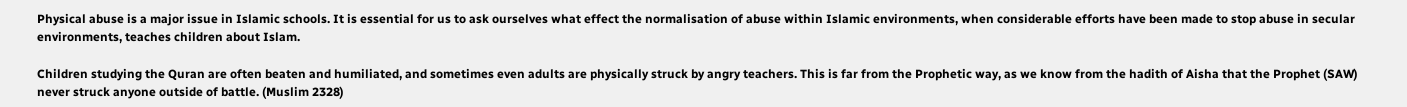Physical abuse is a major issue in Islamic schools. It is essential for us to ask ourselves what effect the normalisation of abuse within Islamic environments, when considerable efforts have been made to stop abuse in secular environments, teaches children about Islam.

Children studying the Quran are often beaten and humiliated, and sometimes even adults are physically struck by angry teachers. This is far from the Prophetic way, as we know from the hadith of Aisha that the Prophet (SAW) never struck anyone outside of battle. (Muslim 2328)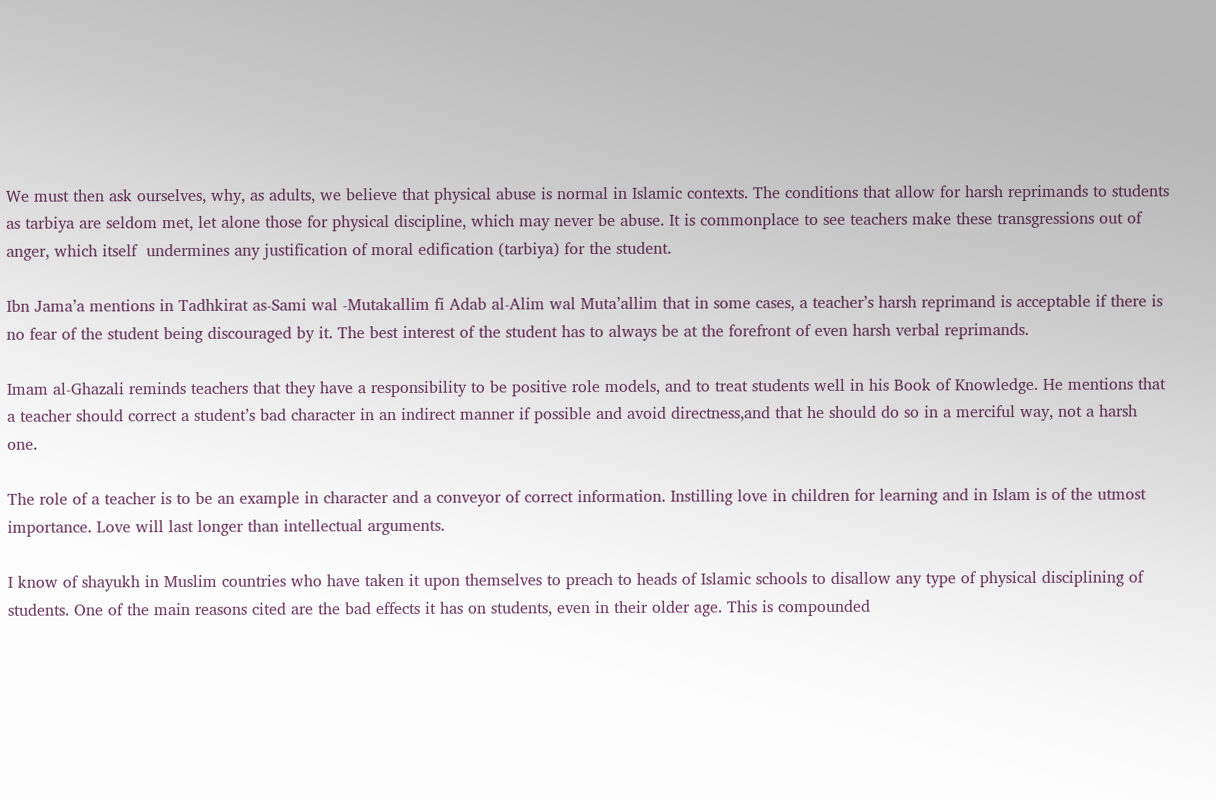We must then ask ourselves, why, as adults, we believe that physical abuse is normal in Islamic contexts. The conditions that allow for harsh reprimands to students as tarbiya are seldom met, let alone those for physical discipline, which may never be abuse. It is commonplace to see teachers make these transgressions out of anger, which itself  undermines any justification of moral edification (tarbiya) for the student.

Ibn Jama’a mentions in Tadhkirat as-Sami wal -Mutakallim fi Adab al-Alim wal Muta’allim that in some cases, a teacher’s harsh reprimand is acceptable if there is no fear of the student being discouraged by it. The best interest of the student has to always be at the forefront of even harsh verbal reprimands.

Imam al-Ghazali reminds teachers that they have a responsibility to be positive role models, and to treat students well in his Book of Knowledge. He mentions that a teacher should correct a student’s bad character in an indirect manner if possible and avoid directness,and that he should do so in a merciful way, not a harsh one.

The role of a teacher is to be an example in character and a conveyor of correct information. Instilling love in children for learning and in Islam is of the utmost importance. Love will last longer than intellectual arguments.

I know of shayukh in Muslim countries who have taken it upon themselves to preach to heads of Islamic schools to disallow any type of physical disciplining of students. One of the main reasons cited are the bad effects it has on students, even in their older age. This is compounded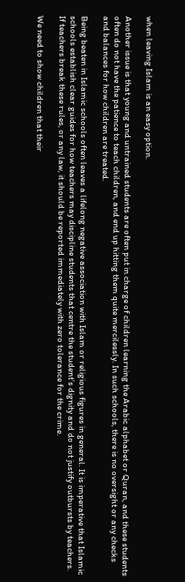when leaving Islam is an easy option.

Another issue is that young and untrained students are often put in charge of children learning the Arabic alphabet or Quran, and these students often do not have the patience to teach children, and end up hitting them quite mercilessly. In such schools, there is no oversight or any checks and balances for how children are treated.

Being beaten in Islamic schools often leaves a lifelong negative association with Islam or religious figures in general. It is imperative that Islamic schools establish clear guides for how teachers may discipline students that centre the student’s dignity and do not justify outbursts by teachers. If teachers break these rules, or any law, it should be reported immediately with zero tolerance for the crime.

We need to show children that their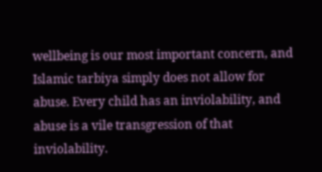wellbeing is our most important concern, and Islamic tarbiya simply does not allow for abuse. Every child has an inviolability, and abuse is a vile transgression of that inviolability.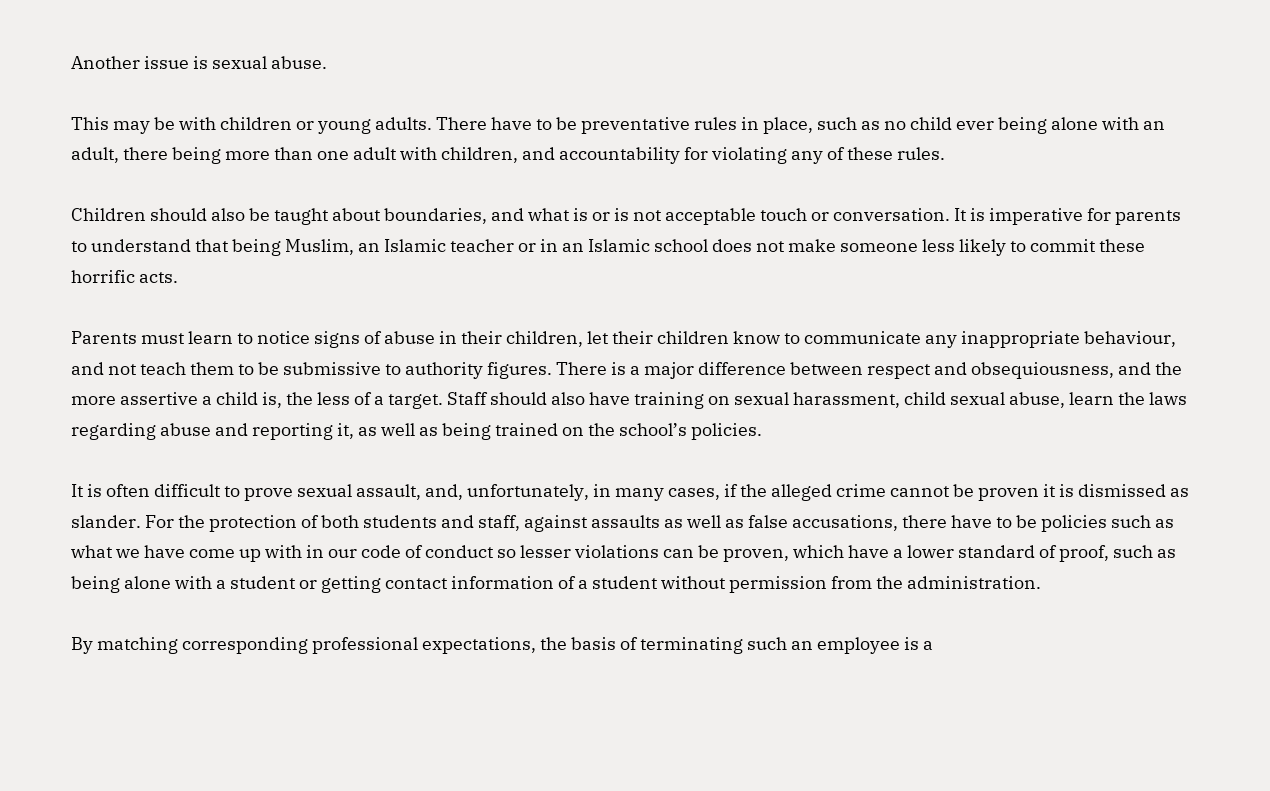Another issue is sexual abuse.

This may be with children or young adults. There have to be preventative rules in place, such as no child ever being alone with an adult, there being more than one adult with children, and accountability for violating any of these rules.

Children should also be taught about boundaries, and what is or is not acceptable touch or conversation. It is imperative for parents to understand that being Muslim, an Islamic teacher or in an Islamic school does not make someone less likely to commit these horrific acts.

Parents must learn to notice signs of abuse in their children, let their children know to communicate any inappropriate behaviour, and not teach them to be submissive to authority figures. There is a major difference between respect and obsequiousness, and the more assertive a child is, the less of a target. Staff should also have training on sexual harassment, child sexual abuse, learn the laws regarding abuse and reporting it, as well as being trained on the school’s policies.

It is often difficult to prove sexual assault, and, unfortunately, in many cases, if the alleged crime cannot be proven it is dismissed as slander. For the protection of both students and staff, against assaults as well as false accusations, there have to be policies such as what we have come up with in our code of conduct so lesser violations can be proven, which have a lower standard of proof, such as being alone with a student or getting contact information of a student without permission from the administration.

By matching corresponding professional expectations, the basis of terminating such an employee is a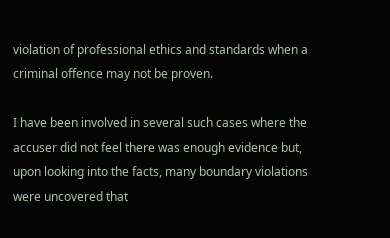violation of professional ethics and standards when a criminal offence may not be proven.

I have been involved in several such cases where the accuser did not feel there was enough evidence but, upon looking into the facts, many boundary violations were uncovered that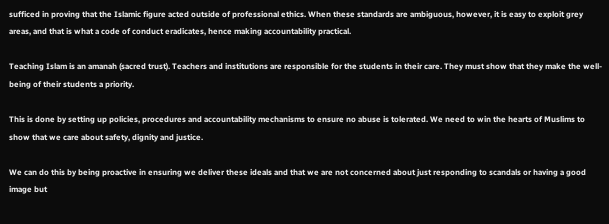sufficed in proving that the Islamic figure acted outside of professional ethics. When these standards are ambiguous, however, it is easy to exploit grey areas, and that is what a code of conduct eradicates, hence making accountability practical.

Teaching Islam is an amanah (sacred trust). Teachers and institutions are responsible for the students in their care. They must show that they make the well-being of their students a priority.

This is done by setting up policies, procedures and accountability mechanisms to ensure no abuse is tolerated. We need to win the hearts of Muslims to show that we care about safety, dignity and justice.

We can do this by being proactive in ensuring we deliver these ideals and that we are not concerned about just responding to scandals or having a good image but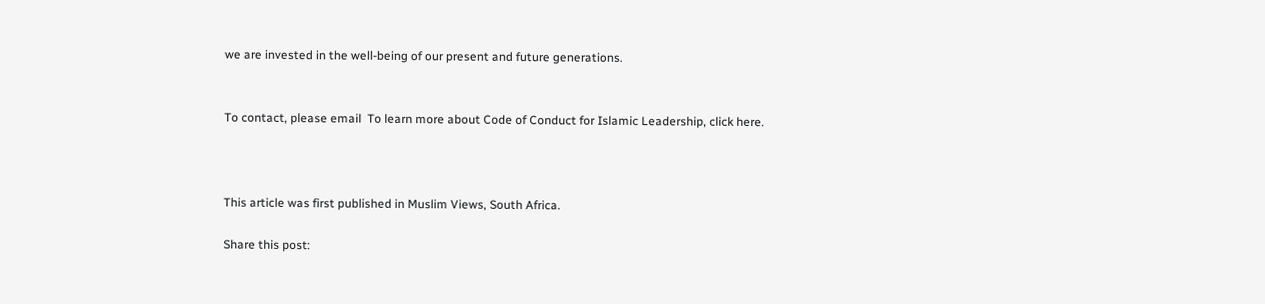we are invested in the well-being of our present and future generations.


To contact, please email  To learn more about Code of Conduct for Islamic Leadership, click here.



This article was first published in Muslim Views, South Africa.

Share this post: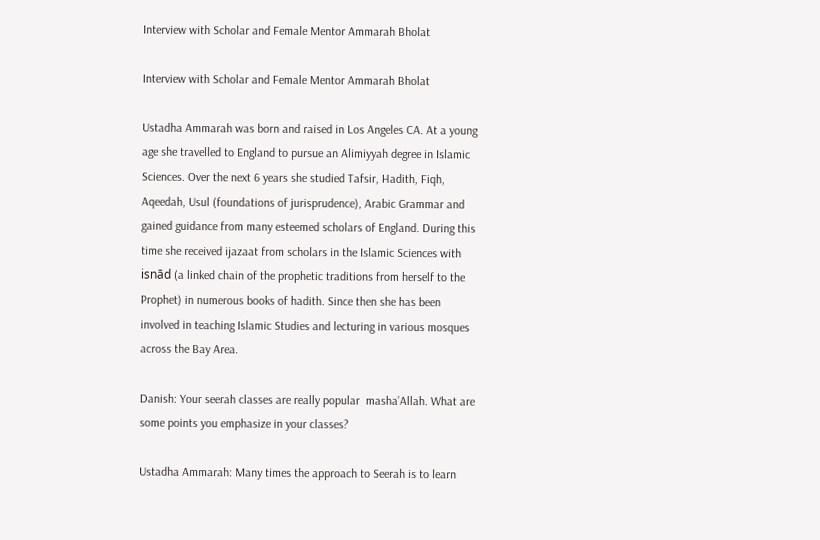Interview with Scholar and Female Mentor Ammarah Bholat

Interview with Scholar and Female Mentor Ammarah Bholat

Ustadha Ammarah was born and raised in Los Angeles CA. At a young age she travelled to England to pursue an Alimiyyah degree in Islamic Sciences. Over the next 6 years she studied Tafsir, Hadith, Fiqh, Aqeedah, Usul (foundations of jurisprudence), Arabic Grammar and gained guidance from many esteemed scholars of England. During this time she received ijazaat from scholars in the Islamic Sciences with isnād (a linked chain of the prophetic traditions from herself to the Prophet) in numerous books of hadith. Since then she has been involved in teaching Islamic Studies and lecturing in various mosques across the Bay Area.

Danish: Your seerah classes are really popular  masha’Allah. What are some points you emphasize in your classes?

Ustadha Ammarah: Many times the approach to Seerah is to learn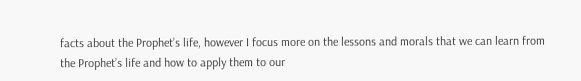facts about the Prophet’s life, however I focus more on the lessons and morals that we can learn from the Prophet’s life and how to apply them to our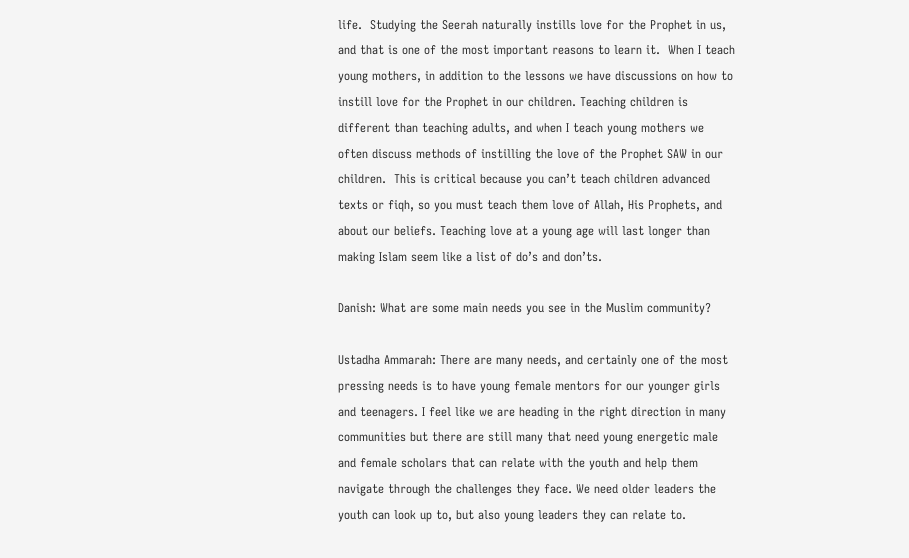life.  Studying the Seerah naturally instills love for the Prophet in us, and that is one of the most important reasons to learn it.  When I teach young mothers, in addition to the lessons we have discussions on how to instill love for the Prophet in our children. Teaching children is different than teaching adults, and when I teach young mothers we often discuss methods of instilling the love of the Prophet SAW in our children.  This is critical because you can’t teach children advanced texts or fiqh, so you must teach them love of Allah, His Prophets, and about our beliefs. Teaching love at a young age will last longer than making Islam seem like a list of do’s and don’ts.

Danish: What are some main needs you see in the Muslim community?

Ustadha Ammarah: There are many needs, and certainly one of the most pressing needs is to have young female mentors for our younger girls and teenagers. I feel like we are heading in the right direction in many communities but there are still many that need young energetic male and female scholars that can relate with the youth and help them navigate through the challenges they face. We need older leaders the youth can look up to, but also young leaders they can relate to.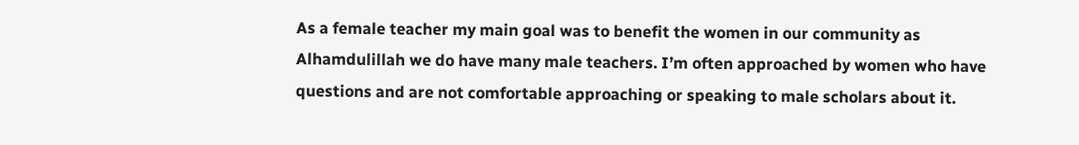As a female teacher my main goal was to benefit the women in our community as Alhamdulillah we do have many male teachers. I’m often approached by women who have questions and are not comfortable approaching or speaking to male scholars about it.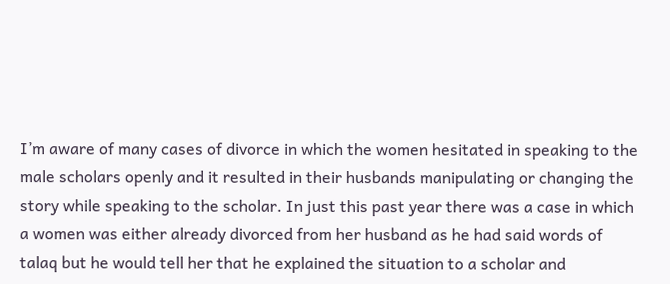I’m aware of many cases of divorce in which the women hesitated in speaking to the male scholars openly and it resulted in their husbands manipulating or changing the story while speaking to the scholar. In just this past year there was a case in which a women was either already divorced from her husband as he had said words of talaq but he would tell her that he explained the situation to a scholar and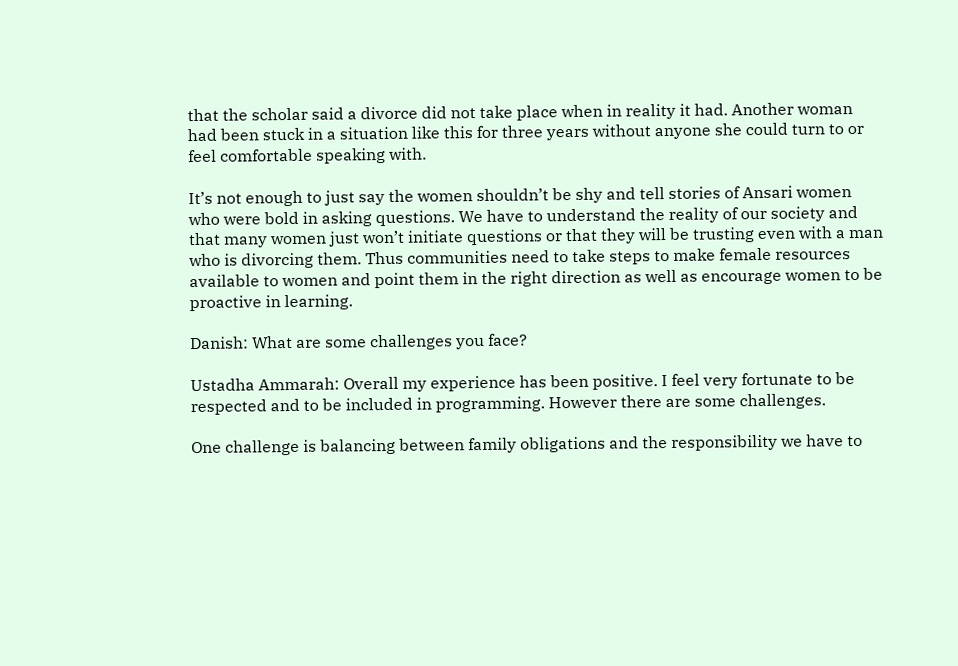that the scholar said a divorce did not take place when in reality it had. Another woman had been stuck in a situation like this for three years without anyone she could turn to or feel comfortable speaking with.

It’s not enough to just say the women shouldn’t be shy and tell stories of Ansari women who were bold in asking questions. We have to understand the reality of our society and that many women just won’t initiate questions or that they will be trusting even with a man who is divorcing them. Thus communities need to take steps to make female resources available to women and point them in the right direction as well as encourage women to be proactive in learning.

Danish: What are some challenges you face?

Ustadha Ammarah: Overall my experience has been positive. I feel very fortunate to be respected and to be included in programming. However there are some challenges.

One challenge is balancing between family obligations and the responsibility we have to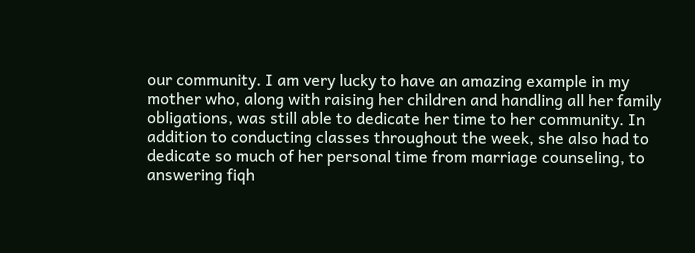our community. I am very lucky to have an amazing example in my mother who, along with raising her children and handling all her family obligations, was still able to dedicate her time to her community. In addition to conducting classes throughout the week, she also had to dedicate so much of her personal time from marriage counseling, to answering fiqh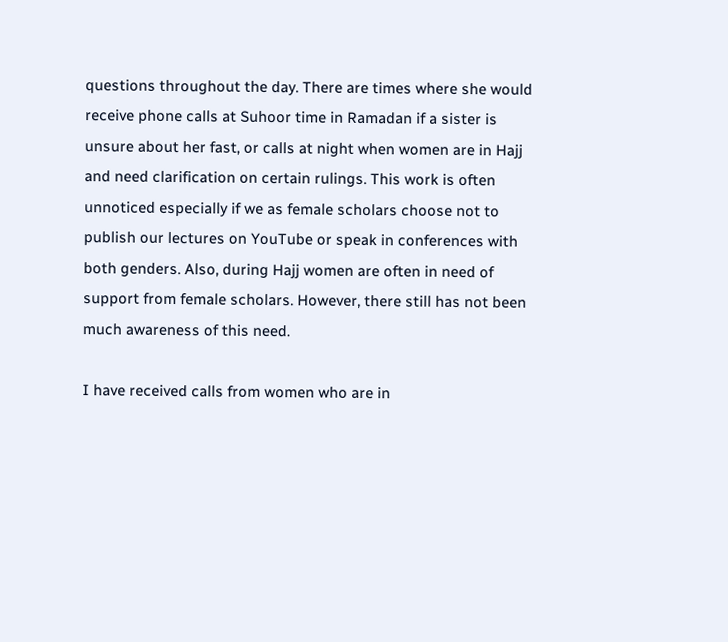questions throughout the day. There are times where she would receive phone calls at Suhoor time in Ramadan if a sister is unsure about her fast, or calls at night when women are in Hajj and need clarification on certain rulings. This work is often unnoticed especially if we as female scholars choose not to publish our lectures on YouTube or speak in conferences with both genders. Also, during Hajj women are often in need of support from female scholars. However, there still has not been much awareness of this need.

I have received calls from women who are in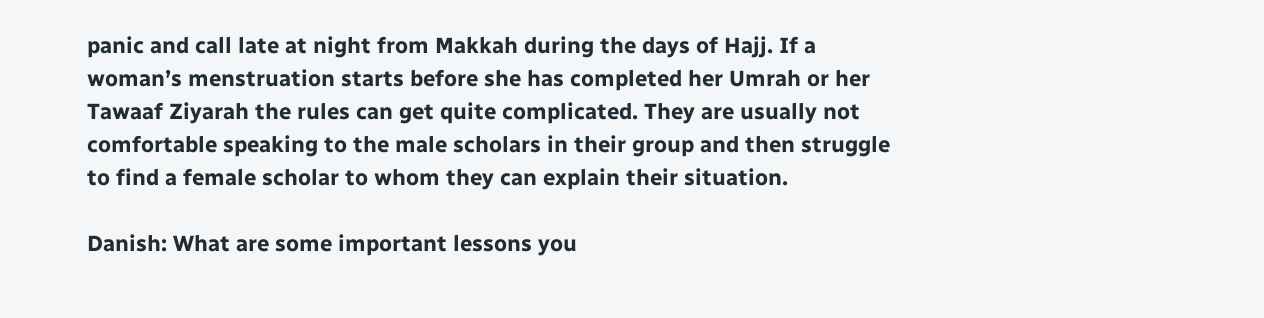panic and call late at night from Makkah during the days of Hajj. If a woman’s menstruation starts before she has completed her Umrah or her Tawaaf Ziyarah the rules can get quite complicated. They are usually not comfortable speaking to the male scholars in their group and then struggle to find a female scholar to whom they can explain their situation.

Danish: What are some important lessons you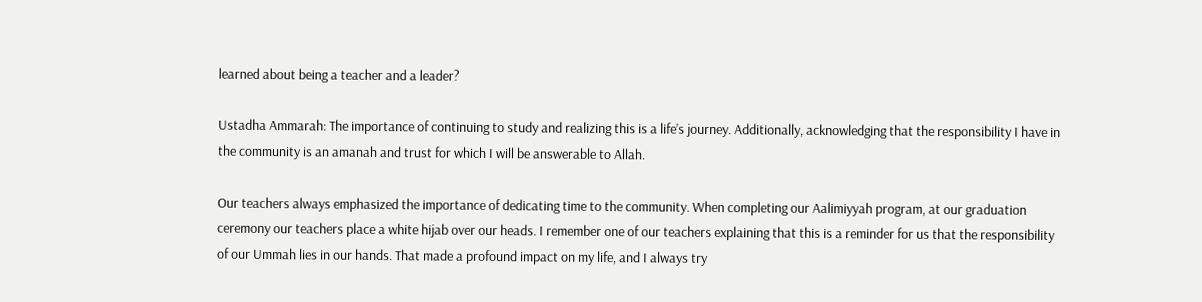learned about being a teacher and a leader?

Ustadha Ammarah: The importance of continuing to study and realizing this is a life’s journey. Additionally, acknowledging that the responsibility I have in the community is an amanah and trust for which I will be answerable to Allah.

Our teachers always emphasized the importance of dedicating time to the community. When completing our Aalimiyyah program, at our graduation ceremony our teachers place a white hijab over our heads. I remember one of our teachers explaining that this is a reminder for us that the responsibility of our Ummah lies in our hands. That made a profound impact on my life, and I always try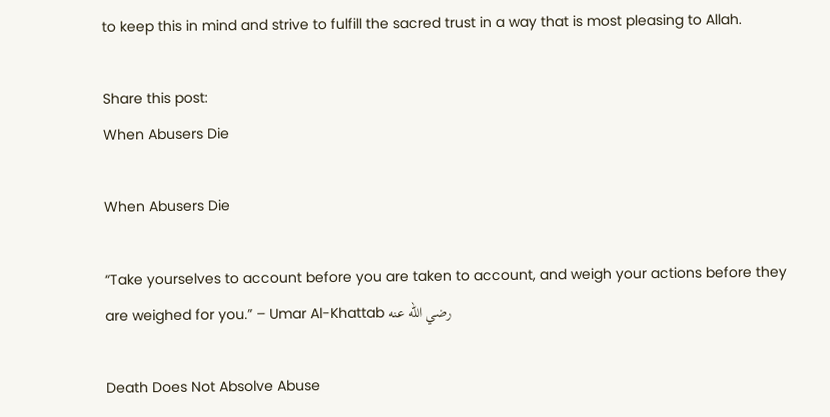to keep this in mind and strive to fulfill the sacred trust in a way that is most pleasing to Allah.

Share this post:
When Abusers Die

When Abusers Die

“Take yourselves to account before you are taken to account, and weigh your actions before they are weighed for you.” – Umar Al-Khattab رضي الله عنه

Death Does Not Absolve Abuse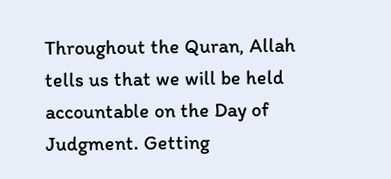Throughout the Quran, Allah tells us that we will be held accountable on the Day of Judgment. Getting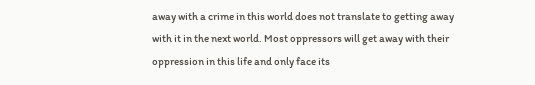away with a crime in this world does not translate to getting away with it in the next world. Most oppressors will get away with their oppression in this life and only face its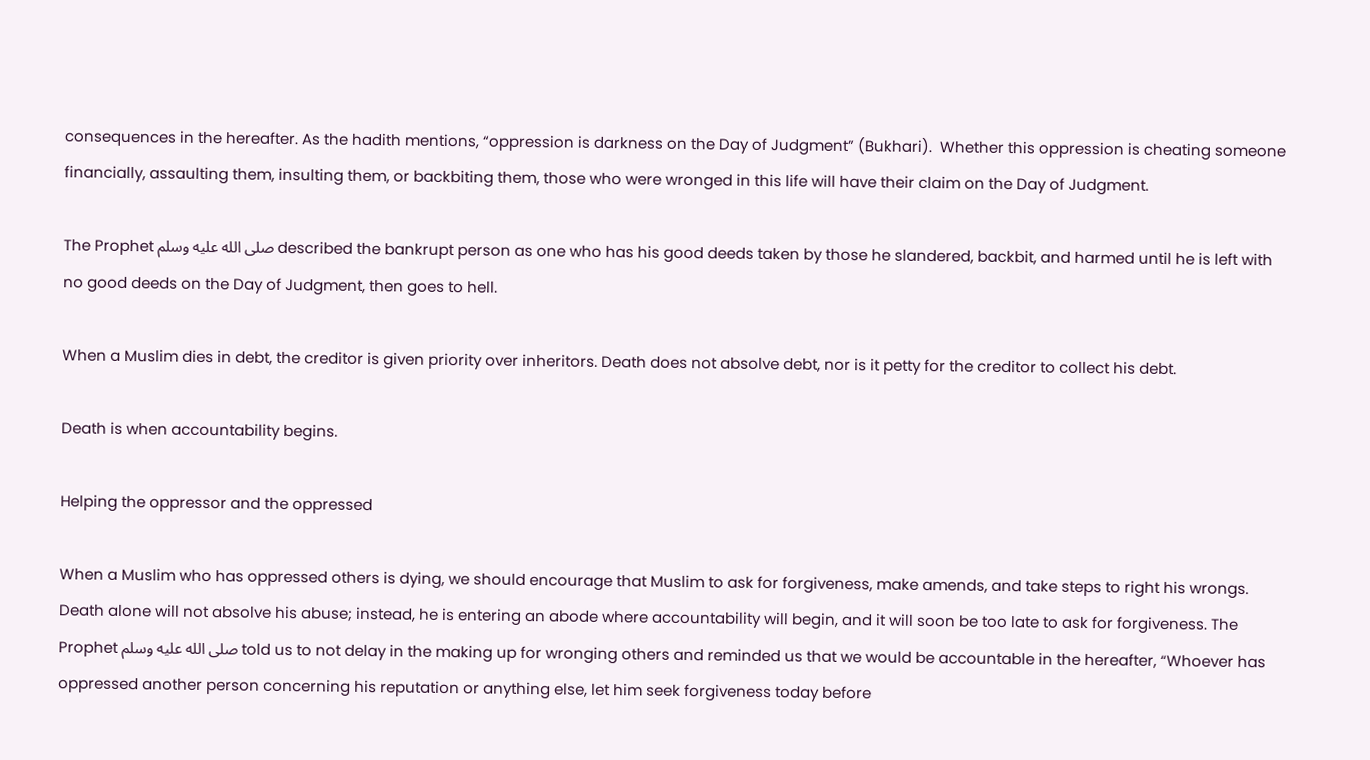consequences in the hereafter. As the hadith mentions, “oppression is darkness on the Day of Judgment” (Bukhari).  Whether this oppression is cheating someone financially, assaulting them, insulting them, or backbiting them, those who were wronged in this life will have their claim on the Day of Judgment.

The Prophet صلى الله عليه وسلم described the bankrupt person as one who has his good deeds taken by those he slandered, backbit, and harmed until he is left with no good deeds on the Day of Judgment, then goes to hell.

When a Muslim dies in debt, the creditor is given priority over inheritors. Death does not absolve debt, nor is it petty for the creditor to collect his debt.

Death is when accountability begins.

Helping the oppressor and the oppressed

When a Muslim who has oppressed others is dying, we should encourage that Muslim to ask for forgiveness, make amends, and take steps to right his wrongs. Death alone will not absolve his abuse; instead, he is entering an abode where accountability will begin, and it will soon be too late to ask for forgiveness. The Prophet صلى الله عليه وسلم told us to not delay in the making up for wronging others and reminded us that we would be accountable in the hereafter, “Whoever has oppressed another person concerning his reputation or anything else, let him seek forgiveness today before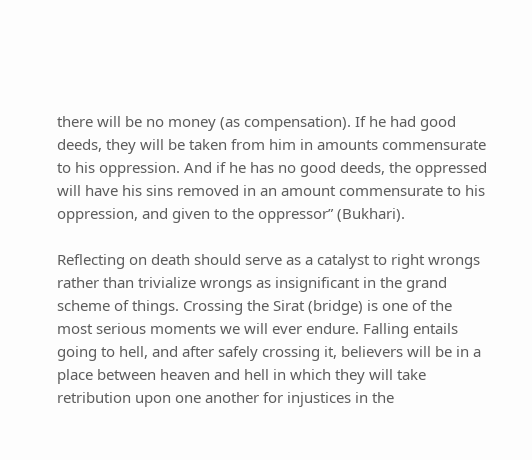there will be no money (as compensation). If he had good deeds, they will be taken from him in amounts commensurate to his oppression. And if he has no good deeds, the oppressed will have his sins removed in an amount commensurate to his oppression, and given to the oppressor” (Bukhari).

Reflecting on death should serve as a catalyst to right wrongs rather than trivialize wrongs as insignificant in the grand scheme of things. Crossing the Sirat (bridge) is one of the most serious moments we will ever endure. Falling entails going to hell, and after safely crossing it, believers will be in a place between heaven and hell in which they will take retribution upon one another for injustices in the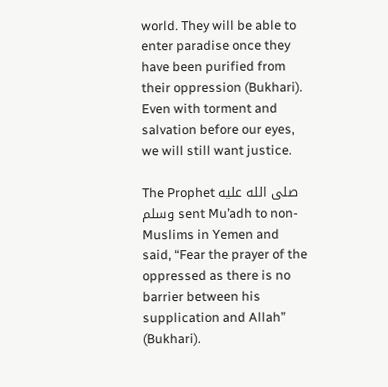world. They will be able to enter paradise once they have been purified from their oppression (Bukhari). Even with torment and salvation before our eyes, we will still want justice.

The Prophet صلى الله عليه وسلم sent Mu’adh to non-Muslims in Yemen and said, “Fear the prayer of the oppressed as there is no barrier between his supplication and Allah” (Bukhari).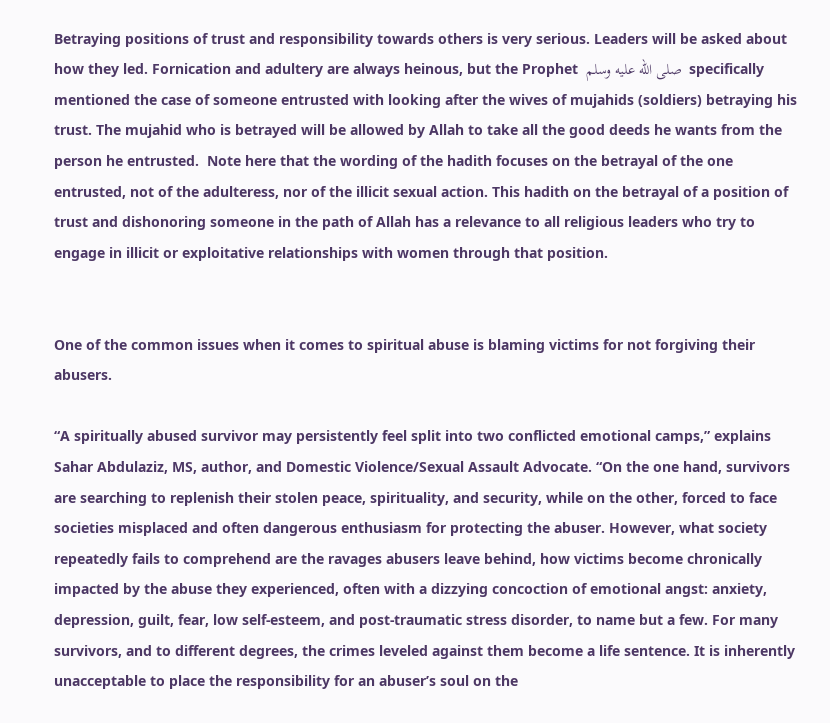Betraying positions of trust and responsibility towards others is very serious. Leaders will be asked about how they led. Fornication and adultery are always heinous, but the Prophet  صلى الله عليه وسلم  specifically mentioned the case of someone entrusted with looking after the wives of mujahids (soldiers) betraying his trust. The mujahid who is betrayed will be allowed by Allah to take all the good deeds he wants from the person he entrusted.  Note here that the wording of the hadith focuses on the betrayal of the one entrusted, not of the adulteress, nor of the illicit sexual action. This hadith on the betrayal of a position of trust and dishonoring someone in the path of Allah has a relevance to all religious leaders who try to engage in illicit or exploitative relationships with women through that position.


One of the common issues when it comes to spiritual abuse is blaming victims for not forgiving their abusers.

“A spiritually abused survivor may persistently feel split into two conflicted emotional camps,” explains Sahar Abdulaziz, MS, author, and Domestic Violence/Sexual Assault Advocate. “On the one hand, survivors are searching to replenish their stolen peace, spirituality, and security, while on the other, forced to face societies misplaced and often dangerous enthusiasm for protecting the abuser. However, what society repeatedly fails to comprehend are the ravages abusers leave behind, how victims become chronically impacted by the abuse they experienced, often with a dizzying concoction of emotional angst: anxiety, depression, guilt, fear, low self-esteem, and post-traumatic stress disorder, to name but a few. For many survivors, and to different degrees, the crimes leveled against them become a life sentence. It is inherently unacceptable to place the responsibility for an abuser’s soul on the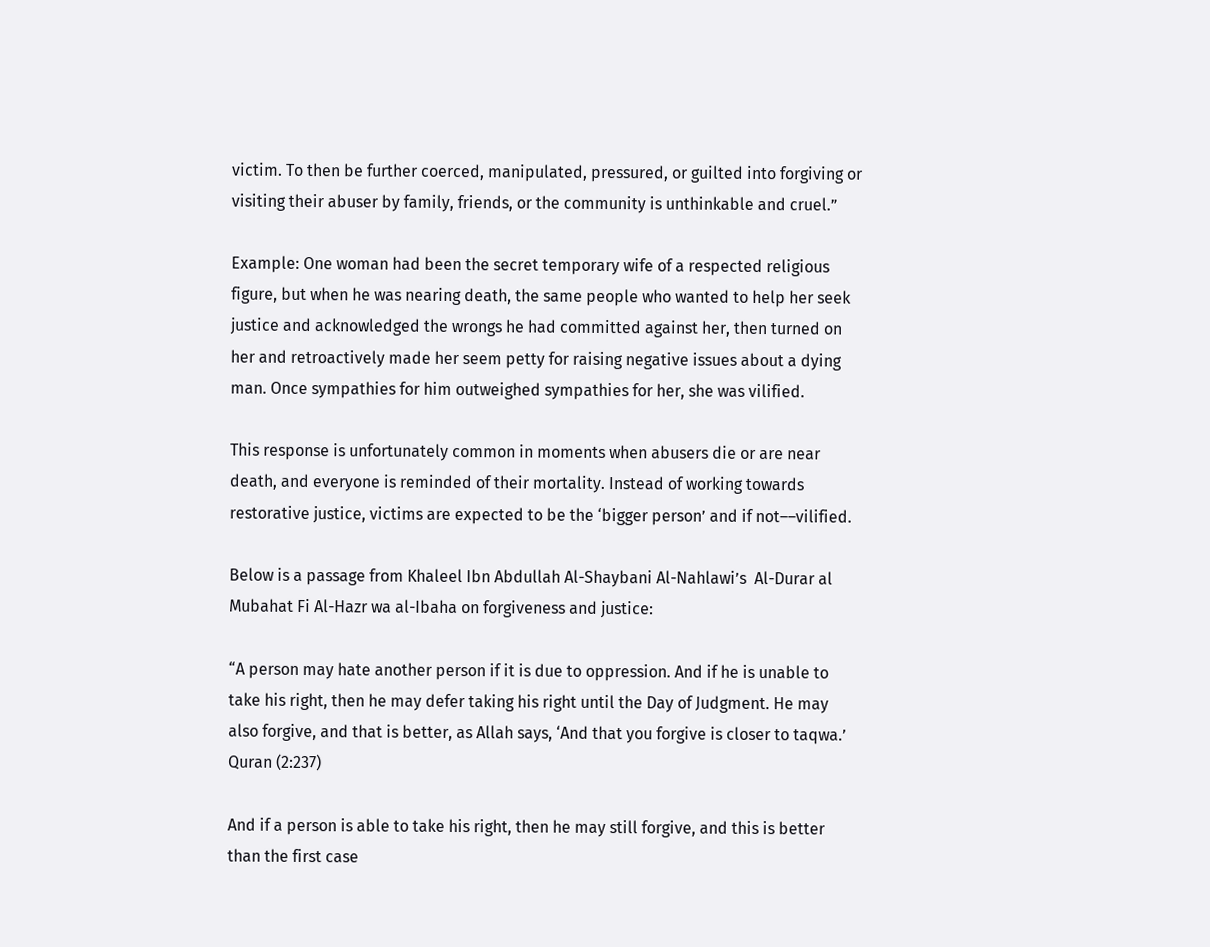victim. To then be further coerced, manipulated, pressured, or guilted into forgiving or visiting their abuser by family, friends, or the community is unthinkable and cruel.”

Example: One woman had been the secret temporary wife of a respected religious figure, but when he was nearing death, the same people who wanted to help her seek justice and acknowledged the wrongs he had committed against her, then turned on her and retroactively made her seem petty for raising negative issues about a dying man. Once sympathies for him outweighed sympathies for her, she was vilified.

This response is unfortunately common in moments when abusers die or are near death, and everyone is reminded of their mortality. Instead of working towards restorative justice, victims are expected to be the ‘bigger person’ and if not––vilified.

Below is a passage from Khaleel Ibn Abdullah Al-Shaybani Al-Nahlawi’s  Al-Durar al Mubahat Fi Al-Hazr wa al-Ibaha on forgiveness and justice:

“A person may hate another person if it is due to oppression. And if he is unable to take his right, then he may defer taking his right until the Day of Judgment. He may also forgive, and that is better, as Allah says, ‘And that you forgive is closer to taqwa.’ Quran (2:237)

And if a person is able to take his right, then he may still forgive, and this is better than the first case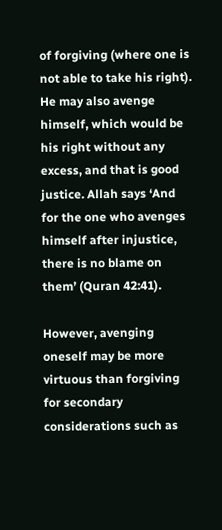of forgiving (where one is not able to take his right). He may also avenge himself, which would be his right without any excess, and that is good justice. Allah says ‘And for the one who avenges himself after injustice, there is no blame on them’ (Quran 42:41).

However, avenging oneself may be more virtuous than forgiving for secondary considerations such as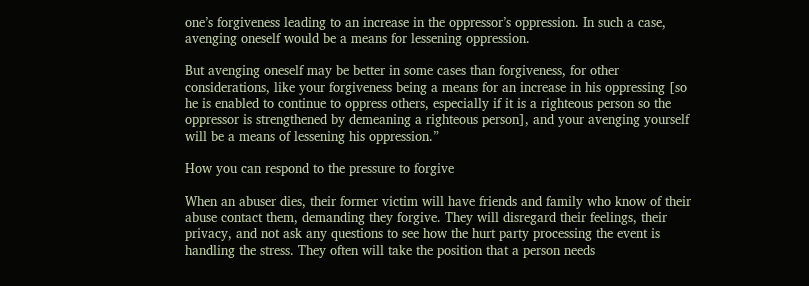one’s forgiveness leading to an increase in the oppressor’s oppression. In such a case, avenging oneself would be a means for lessening oppression.

But avenging oneself may be better in some cases than forgiveness, for other considerations, like your forgiveness being a means for an increase in his oppressing [so he is enabled to continue to oppress others, especially if it is a righteous person so the oppressor is strengthened by demeaning a righteous person], and your avenging yourself will be a means of lessening his oppression.”

How you can respond to the pressure to forgive

When an abuser dies, their former victim will have friends and family who know of their abuse contact them, demanding they forgive. They will disregard their feelings, their privacy, and not ask any questions to see how the hurt party processing the event is handling the stress. They often will take the position that a person needs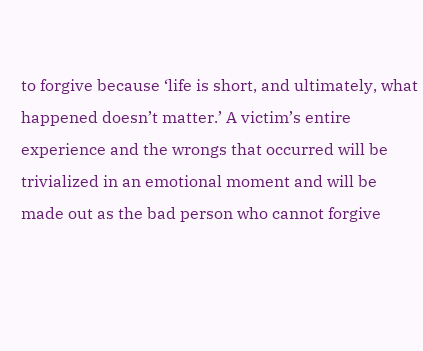to forgive because ‘life is short, and ultimately, what happened doesn’t matter.’ A victim’s entire experience and the wrongs that occurred will be trivialized in an emotional moment and will be made out as the bad person who cannot forgive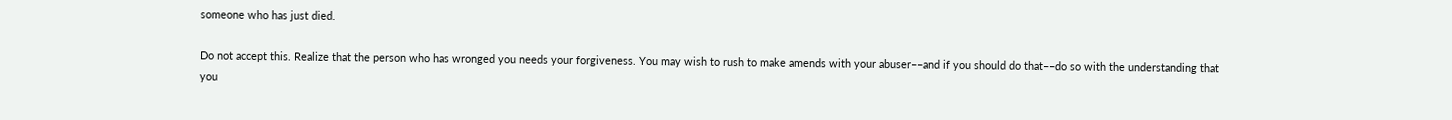someone who has just died.

Do not accept this. Realize that the person who has wronged you needs your forgiveness. You may wish to rush to make amends with your abuser––and if you should do that––do so with the understanding that you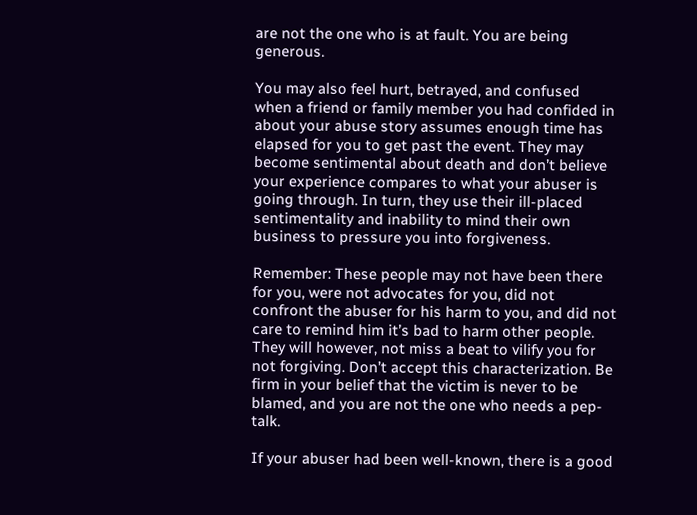are not the one who is at fault. You are being generous.

You may also feel hurt, betrayed, and confused when a friend or family member you had confided in about your abuse story assumes enough time has elapsed for you to get past the event. They may become sentimental about death and don’t believe your experience compares to what your abuser is going through. In turn, they use their ill-placed sentimentality and inability to mind their own business to pressure you into forgiveness.

Remember: These people may not have been there for you, were not advocates for you, did not confront the abuser for his harm to you, and did not care to remind him it’s bad to harm other people. They will however, not miss a beat to vilify you for not forgiving. Don’t accept this characterization. Be firm in your belief that the victim is never to be blamed, and you are not the one who needs a pep-talk.

If your abuser had been well-known, there is a good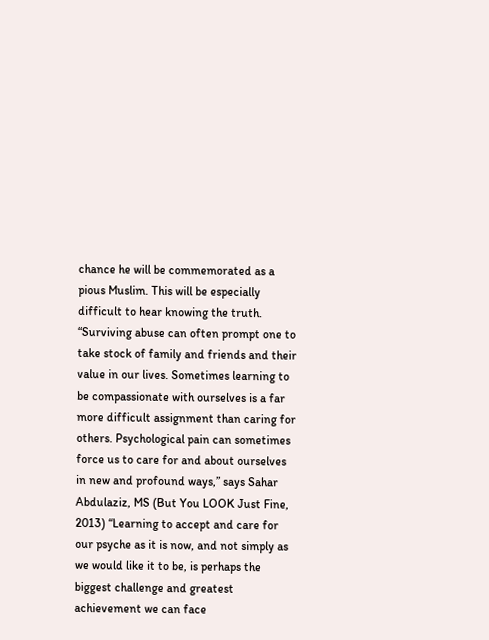chance he will be commemorated as a pious Muslim. This will be especially difficult to hear knowing the truth. “Surviving abuse can often prompt one to take stock of family and friends and their value in our lives. Sometimes learning to be compassionate with ourselves is a far more difficult assignment than caring for others. Psychological pain can sometimes force us to care for and about ourselves in new and profound ways,” says Sahar Abdulaziz, MS (But You LOOK Just Fine, 2013) “Learning to accept and care for our psyche as it is now, and not simply as we would like it to be, is perhaps the biggest challenge and greatest achievement we can face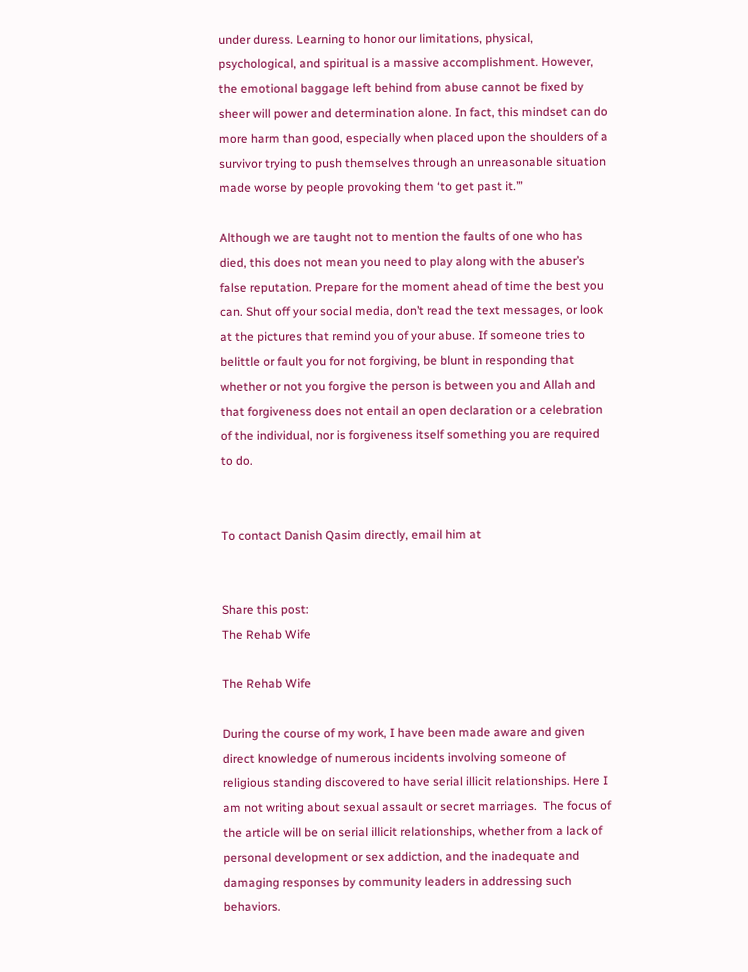under duress. Learning to honor our limitations, physical, psychological, and spiritual is a massive accomplishment. However, the emotional baggage left behind from abuse cannot be fixed by sheer will power and determination alone. In fact, this mindset can do more harm than good, especially when placed upon the shoulders of a survivor trying to push themselves through an unreasonable situation made worse by people provoking them ‘to get past it.’”

Although we are taught not to mention the faults of one who has died, this does not mean you need to play along with the abuser’s false reputation. Prepare for the moment ahead of time the best you can. Shut off your social media, don’t read the text messages, or look at the pictures that remind you of your abuse. If someone tries to belittle or fault you for not forgiving, be blunt in responding that whether or not you forgive the person is between you and Allah and that forgiveness does not entail an open declaration or a celebration of the individual, nor is forgiveness itself something you are required to do.


To contact Danish Qasim directly, email him at


Share this post:
The Rehab Wife

The Rehab Wife

During the course of my work, I have been made aware and given direct knowledge of numerous incidents involving someone of religious standing discovered to have serial illicit relationships. Here I am not writing about sexual assault or secret marriages.  The focus of the article will be on serial illicit relationships, whether from a lack of personal development or sex addiction, and the inadequate and damaging responses by community leaders in addressing such behaviors.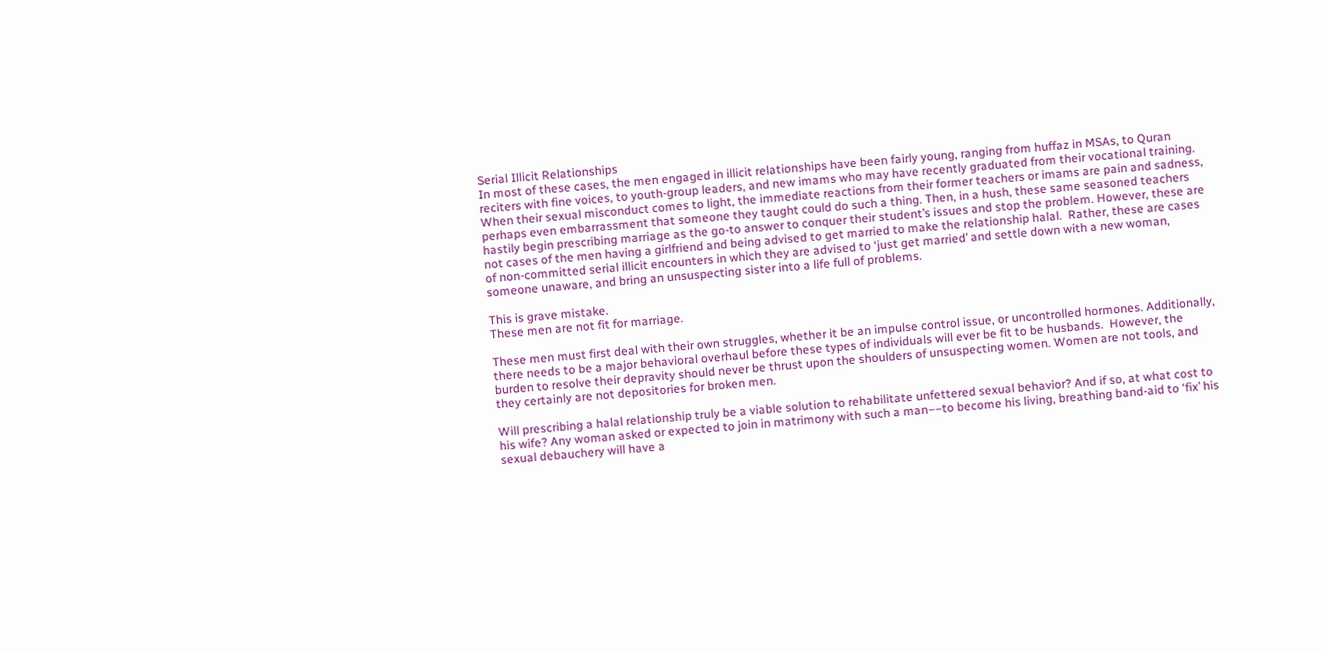Serial Illicit Relationships
In most of these cases, the men engaged in illicit relationships have been fairly young, ranging from huffaz in MSAs, to Quran reciters with fine voices, to youth-group leaders, and new imams who may have recently graduated from their vocational training. When their sexual misconduct comes to light, the immediate reactions from their former teachers or imams are pain and sadness, perhaps even embarrassment that someone they taught could do such a thing. Then, in a hush, these same seasoned teachers hastily begin prescribing marriage as the go-to answer to conquer their student’s issues and stop the problem. However, these are not cases of the men having a girlfriend and being advised to get married to make the relationship halal.  Rather, these are cases of non-committed serial illicit encounters in which they are advised to ‘just get married’ and settle down with a new woman, someone unaware, and bring an unsuspecting sister into a life full of problems.

This is grave mistake.
These men are not fit for marriage.

These men must first deal with their own struggles, whether it be an impulse control issue, or uncontrolled hormones. Additionally, there needs to be a major behavioral overhaul before these types of individuals will ever be fit to be husbands.  However, the burden to resolve their depravity should never be thrust upon the shoulders of unsuspecting women. Women are not tools, and they certainly are not depositories for broken men.

Will prescribing a halal relationship truly be a viable solution to rehabilitate unfettered sexual behavior? And if so, at what cost to his wife? Any woman asked or expected to join in matrimony with such a man––to become his living, breathing band-aid to ‘fix’ his sexual debauchery will have a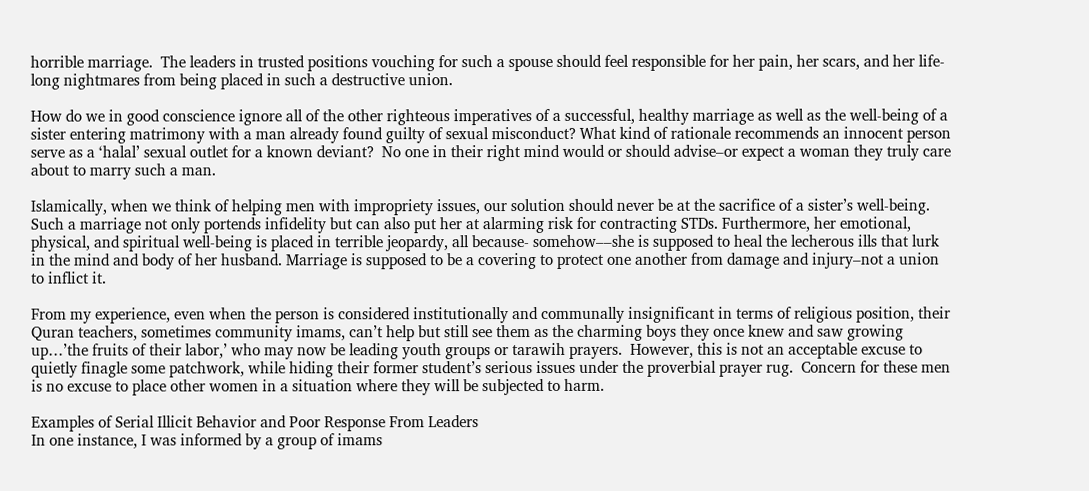horrible marriage.  The leaders in trusted positions vouching for such a spouse should feel responsible for her pain, her scars, and her life-long nightmares from being placed in such a destructive union.

How do we in good conscience ignore all of the other righteous imperatives of a successful, healthy marriage as well as the well-being of a sister entering matrimony with a man already found guilty of sexual misconduct? What kind of rationale recommends an innocent person serve as a ‘halal’ sexual outlet for a known deviant?  No one in their right mind would or should advise–or expect a woman they truly care about to marry such a man.

Islamically, when we think of helping men with impropriety issues, our solution should never be at the sacrifice of a sister’s well-being. Such a marriage not only portends infidelity but can also put her at alarming risk for contracting STDs. Furthermore, her emotional, physical, and spiritual well-being is placed in terrible jeopardy, all because- somehow––she is supposed to heal the lecherous ills that lurk in the mind and body of her husband. Marriage is supposed to be a covering to protect one another from damage and injury–not a union to inflict it.

From my experience, even when the person is considered institutionally and communally insignificant in terms of religious position, their Quran teachers, sometimes community imams, can’t help but still see them as the charming boys they once knew and saw growing up…’the fruits of their labor,’ who may now be leading youth groups or tarawih prayers.  However, this is not an acceptable excuse to quietly finagle some patchwork, while hiding their former student’s serious issues under the proverbial prayer rug.  Concern for these men is no excuse to place other women in a situation where they will be subjected to harm.

Examples of Serial Illicit Behavior and Poor Response From Leaders
In one instance, I was informed by a group of imams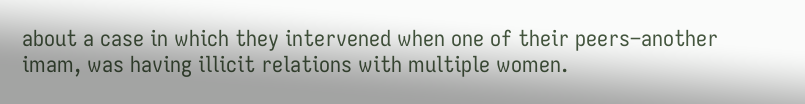about a case in which they intervened when one of their peers–another imam, was having illicit relations with multiple women.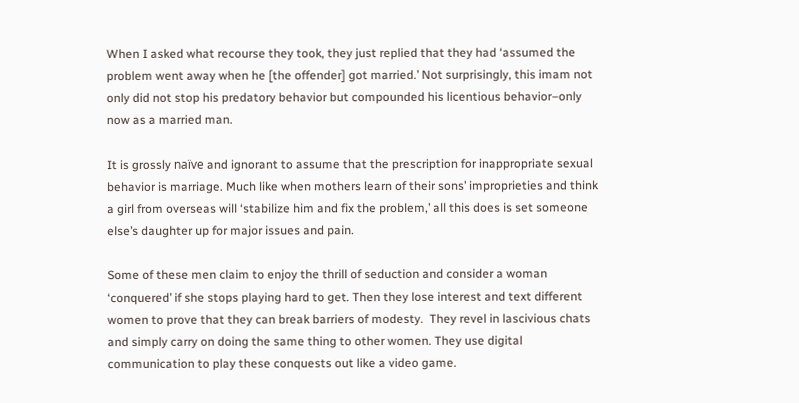When I asked what recourse they took, they just replied that they had ‘assumed the problem went away when he [the offender] got married.’ Not surprisingly, this imam not only did not stop his predatory behavior but compounded his licentious behavior–only now as a married man.

It is grossly naïve and ignorant to assume that the prescription for inappropriate sexual behavior is marriage. Much like when mothers learn of their sons’ improprieties and think a girl from overseas will ‘stabilize him and fix the problem,’ all this does is set someone else’s daughter up for major issues and pain.

Some of these men claim to enjoy the thrill of seduction and consider a woman ‘conquered’ if she stops playing hard to get. Then they lose interest and text different women to prove that they can break barriers of modesty.  They revel in lascivious chats and simply carry on doing the same thing to other women. They use digital communication to play these conquests out like a video game.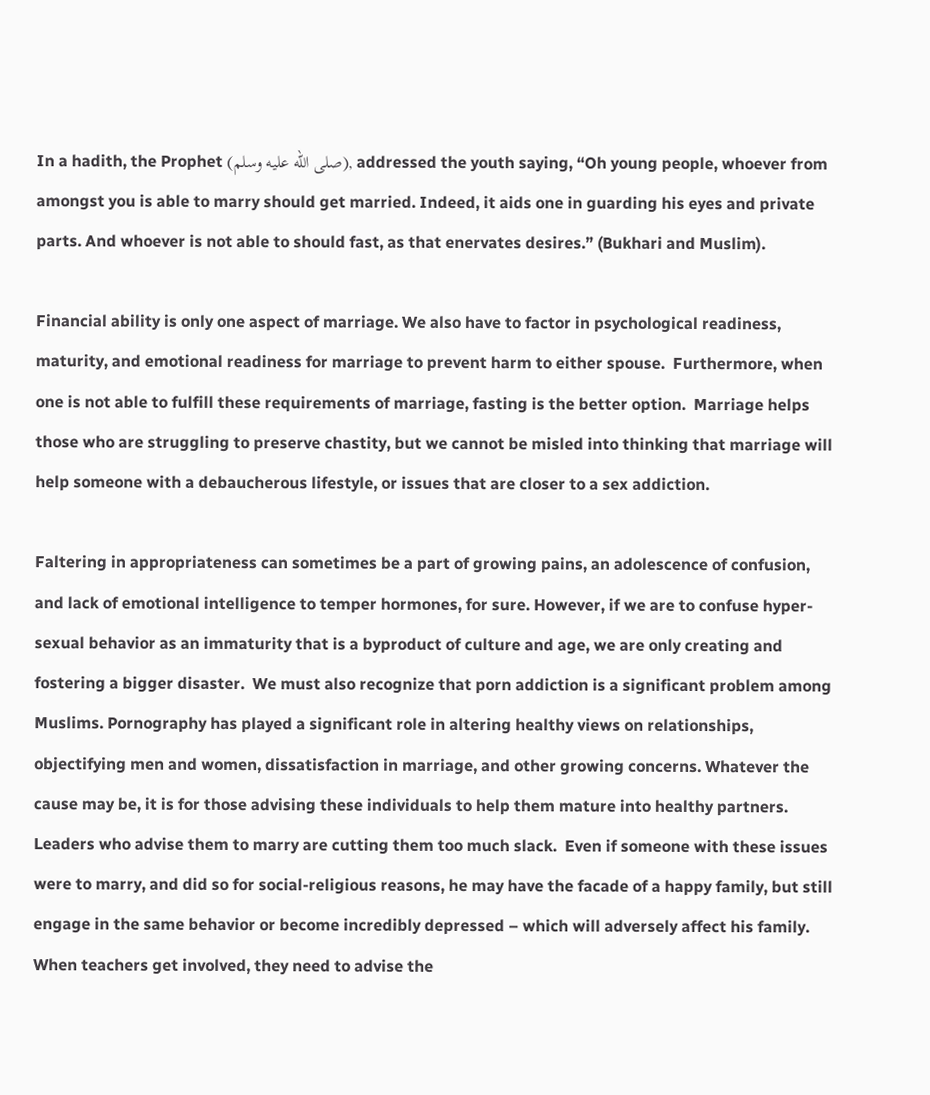In a hadith, the Prophet (صلى الله عليه وسلم), addressed the youth saying, “Oh young people, whoever from amongst you is able to marry should get married. Indeed, it aids one in guarding his eyes and private parts. And whoever is not able to should fast, as that enervates desires.” (Bukhari and Muslim).

Financial ability is only one aspect of marriage. We also have to factor in psychological readiness, maturity, and emotional readiness for marriage to prevent harm to either spouse.  Furthermore, when one is not able to fulfill these requirements of marriage, fasting is the better option.  Marriage helps those who are struggling to preserve chastity, but we cannot be misled into thinking that marriage will help someone with a debaucherous lifestyle, or issues that are closer to a sex addiction.

Faltering in appropriateness can sometimes be a part of growing pains, an adolescence of confusion, and lack of emotional intelligence to temper hormones, for sure. However, if we are to confuse hyper-sexual behavior as an immaturity that is a byproduct of culture and age, we are only creating and fostering a bigger disaster.  We must also recognize that porn addiction is a significant problem among Muslims. Pornography has played a significant role in altering healthy views on relationships, objectifying men and women, dissatisfaction in marriage, and other growing concerns. Whatever the cause may be, it is for those advising these individuals to help them mature into healthy partners.   Leaders who advise them to marry are cutting them too much slack.  Even if someone with these issues were to marry, and did so for social-religious reasons, he may have the facade of a happy family, but still engage in the same behavior or become incredibly depressed – which will adversely affect his family. When teachers get involved, they need to advise the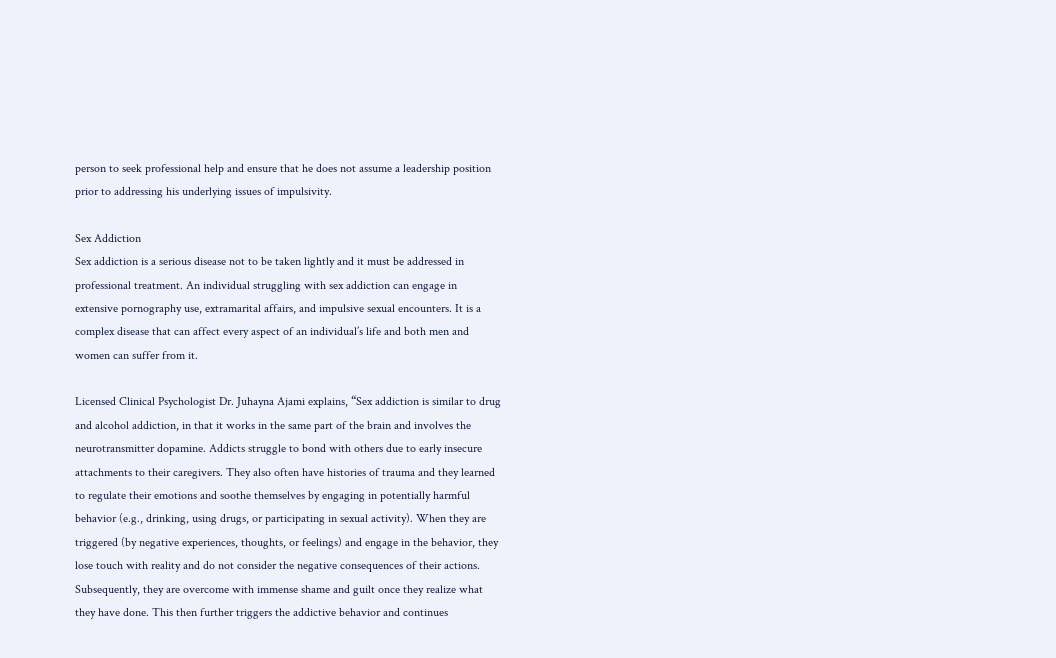person to seek professional help and ensure that he does not assume a leadership position prior to addressing his underlying issues of impulsivity.

Sex Addiction
Sex addiction is a serious disease not to be taken lightly and it must be addressed in professional treatment. An individual struggling with sex addiction can engage in extensive pornography use, extramarital affairs, and impulsive sexual encounters. It is a complex disease that can affect every aspect of an individual’s life and both men and women can suffer from it.

Licensed Clinical Psychologist Dr. Juhayna Ajami explains, “Sex addiction is similar to drug and alcohol addiction, in that it works in the same part of the brain and involves the neurotransmitter dopamine. Addicts struggle to bond with others due to early insecure attachments to their caregivers. They also often have histories of trauma and they learned to regulate their emotions and soothe themselves by engaging in potentially harmful behavior (e.g., drinking, using drugs, or participating in sexual activity). When they are triggered (by negative experiences, thoughts, or feelings) and engage in the behavior, they lose touch with reality and do not consider the negative consequences of their actions. Subsequently, they are overcome with immense shame and guilt once they realize what they have done. This then further triggers the addictive behavior and continues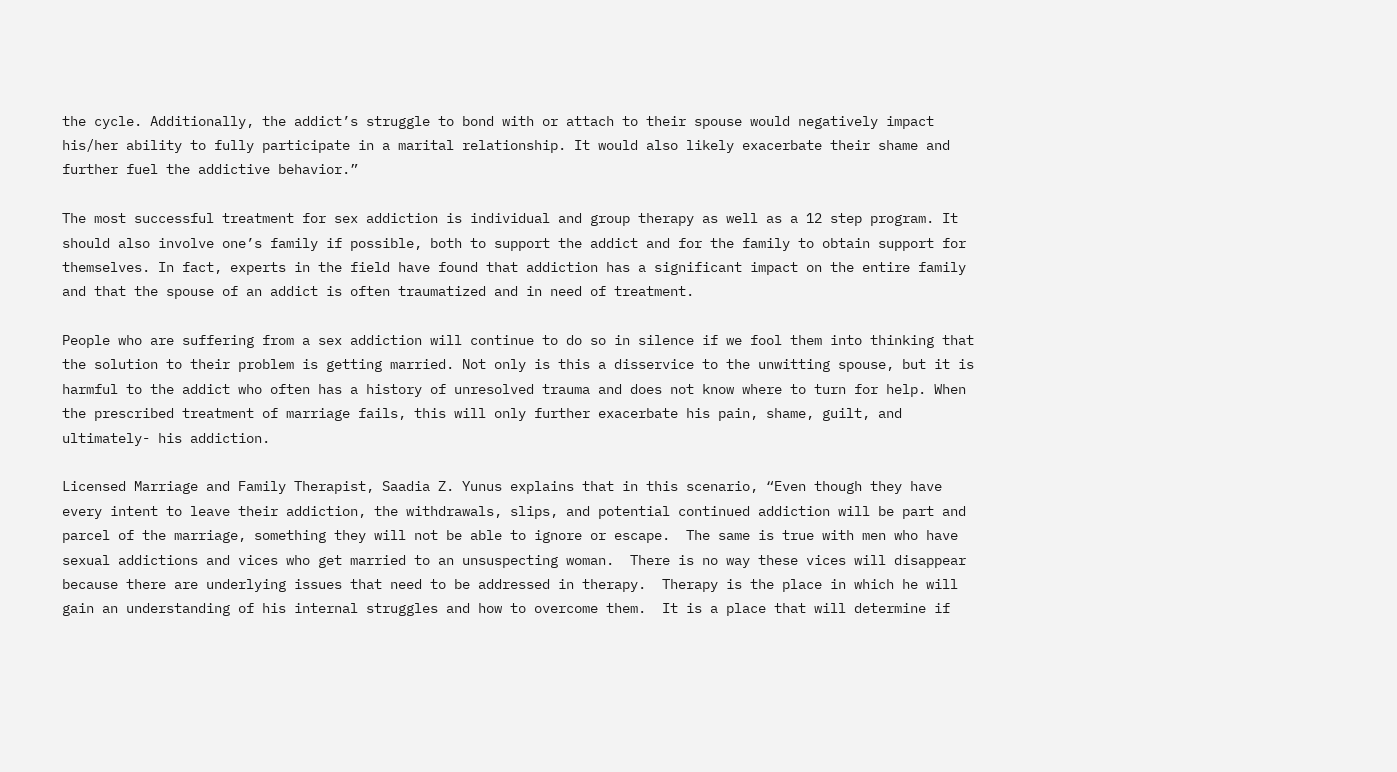the cycle. Additionally, the addict’s struggle to bond with or attach to their spouse would negatively impact his/her ability to fully participate in a marital relationship. It would also likely exacerbate their shame and further fuel the addictive behavior.”

The most successful treatment for sex addiction is individual and group therapy as well as a 12 step program. It should also involve one’s family if possible, both to support the addict and for the family to obtain support for themselves. In fact, experts in the field have found that addiction has a significant impact on the entire family and that the spouse of an addict is often traumatized and in need of treatment.

People who are suffering from a sex addiction will continue to do so in silence if we fool them into thinking that the solution to their problem is getting married. Not only is this a disservice to the unwitting spouse, but it is harmful to the addict who often has a history of unresolved trauma and does not know where to turn for help. When the prescribed treatment of marriage fails, this will only further exacerbate his pain, shame, guilt, and ultimately- his addiction.

Licensed Marriage and Family Therapist, Saadia Z. Yunus explains that in this scenario, “Even though they have every intent to leave their addiction, the withdrawals, slips, and potential continued addiction will be part and parcel of the marriage, something they will not be able to ignore or escape.  The same is true with men who have sexual addictions and vices who get married to an unsuspecting woman.  There is no way these vices will disappear because there are underlying issues that need to be addressed in therapy.  Therapy is the place in which he will gain an understanding of his internal struggles and how to overcome them.  It is a place that will determine if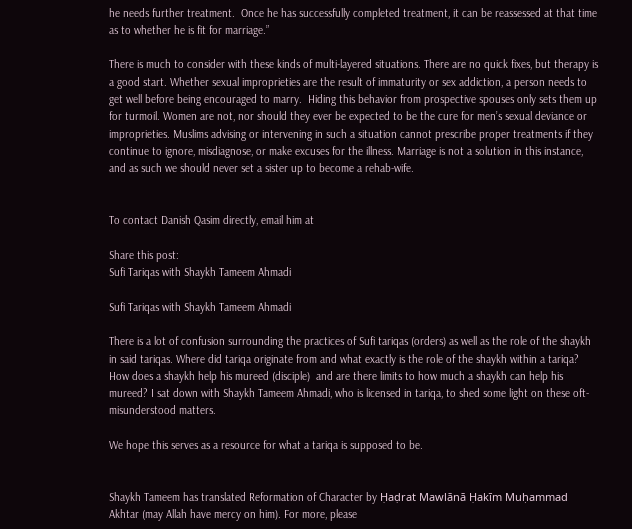he needs further treatment.  Once he has successfully completed treatment, it can be reassessed at that time as to whether he is fit for marriage.”

There is much to consider with these kinds of multi-layered situations. There are no quick fixes, but therapy is a good start. Whether sexual improprieties are the result of immaturity or sex addiction, a person needs to get well before being encouraged to marry.  Hiding this behavior from prospective spouses only sets them up for turmoil. Women are not, nor should they ever be expected to be the cure for men’s sexual deviance or improprieties. Muslims advising or intervening in such a situation cannot prescribe proper treatments if they continue to ignore, misdiagnose, or make excuses for the illness. Marriage is not a solution in this instance, and as such we should never set a sister up to become a rehab-wife.


To contact Danish Qasim directly, email him at

Share this post:
Sufi Tariqas with Shaykh Tameem Ahmadi

Sufi Tariqas with Shaykh Tameem Ahmadi

There is a lot of confusion surrounding the practices of Sufi tariqas (orders) as well as the role of the shaykh in said tariqas. Where did tariqa originate from and what exactly is the role of the shaykh within a tariqa? How does a shaykh help his mureed (disciple)  and are there limits to how much a shaykh can help his mureed? I sat down with Shaykh Tameem Ahmadi, who is licensed in tariqa, to shed some light on these oft-misunderstood matters.

We hope this serves as a resource for what a tariqa is supposed to be.


Shaykh Tameem has translated Reformation of Character by Ḥaḍrat Mawlānā Ḥakīm Muḥammad Akhtar (may Allah have mercy on him). For more, please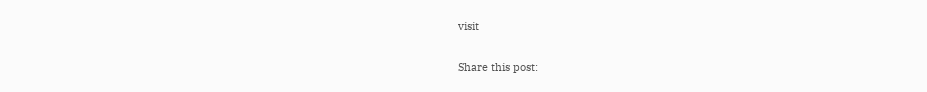visit

Share this post: